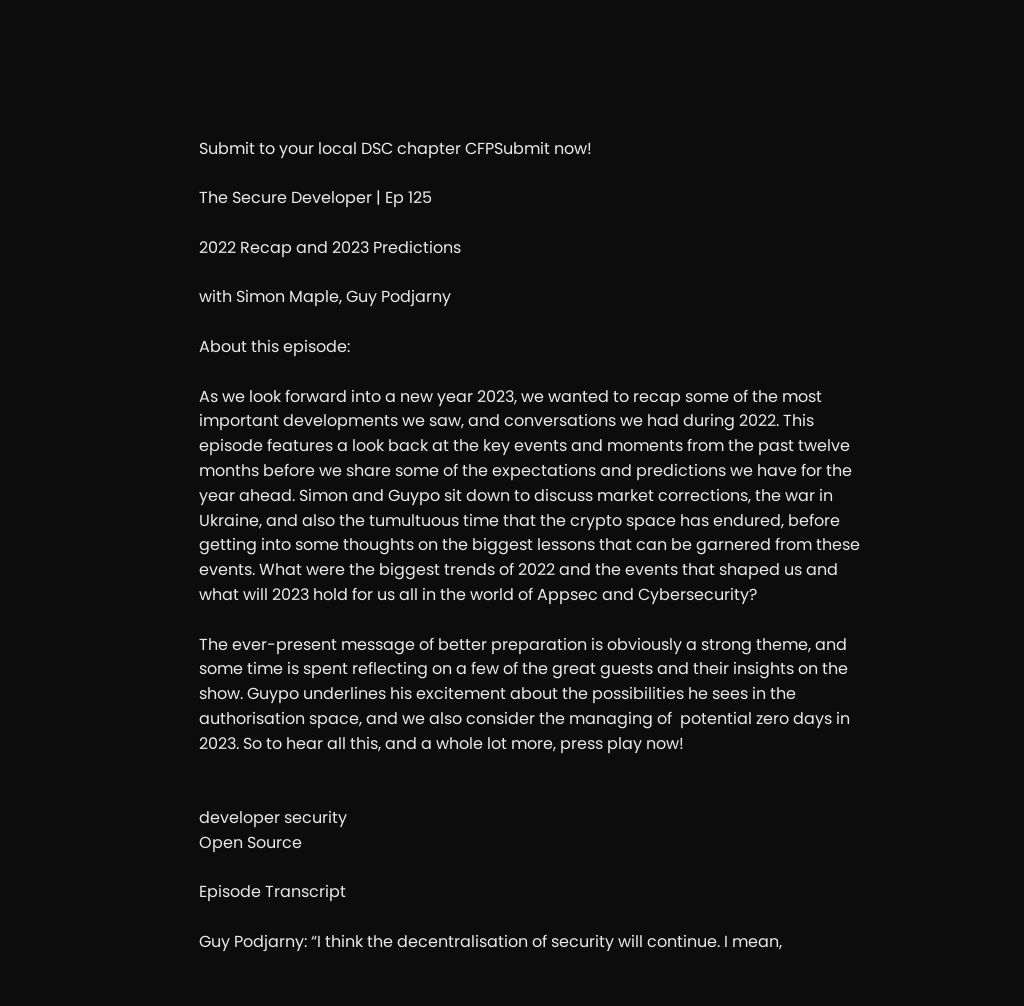Submit to your local DSC chapter CFPSubmit now!

The Secure Developer | Ep 125

2022 Recap and 2023 Predictions

with Simon Maple, Guy Podjarny

About this episode:

As we look forward into a new year 2023, we wanted to recap some of the most important developments we saw, and conversations we had during 2022. This episode features a look back at the key events and moments from the past twelve months before we share some of the expectations and predictions we have for the year ahead. Simon and Guypo sit down to discuss market corrections, the war in Ukraine, and also the tumultuous time that the crypto space has endured, before getting into some thoughts on the biggest lessons that can be garnered from these events. What were the biggest trends of 2022 and the events that shaped us and what will 2023 hold for us all in the world of Appsec and Cybersecurity?

The ever-present message of better preparation is obviously a strong theme, and some time is spent reflecting on a few of the great guests and their insights on the show. Guypo underlines his excitement about the possibilities he sees in the authorisation space, and we also consider the managing of  potential zero days in 2023. So to hear all this, and a whole lot more, press play now!


developer security
Open Source

Episode Transcript

Guy Podjarny: “I think the decentralisation of security will continue. I mean,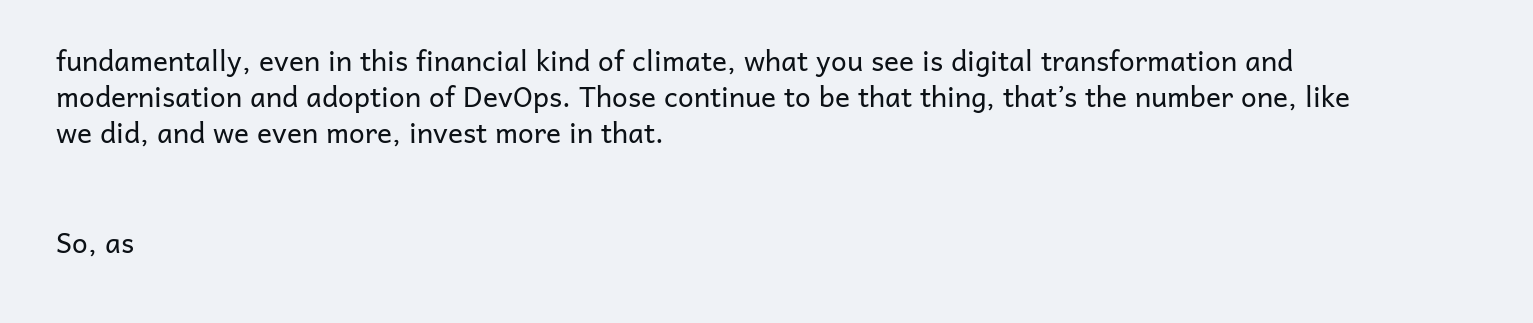fundamentally, even in this financial kind of climate, what you see is digital transformation and modernisation and adoption of DevOps. Those continue to be that thing, that’s the number one, like we did, and we even more, invest more in that.


So, as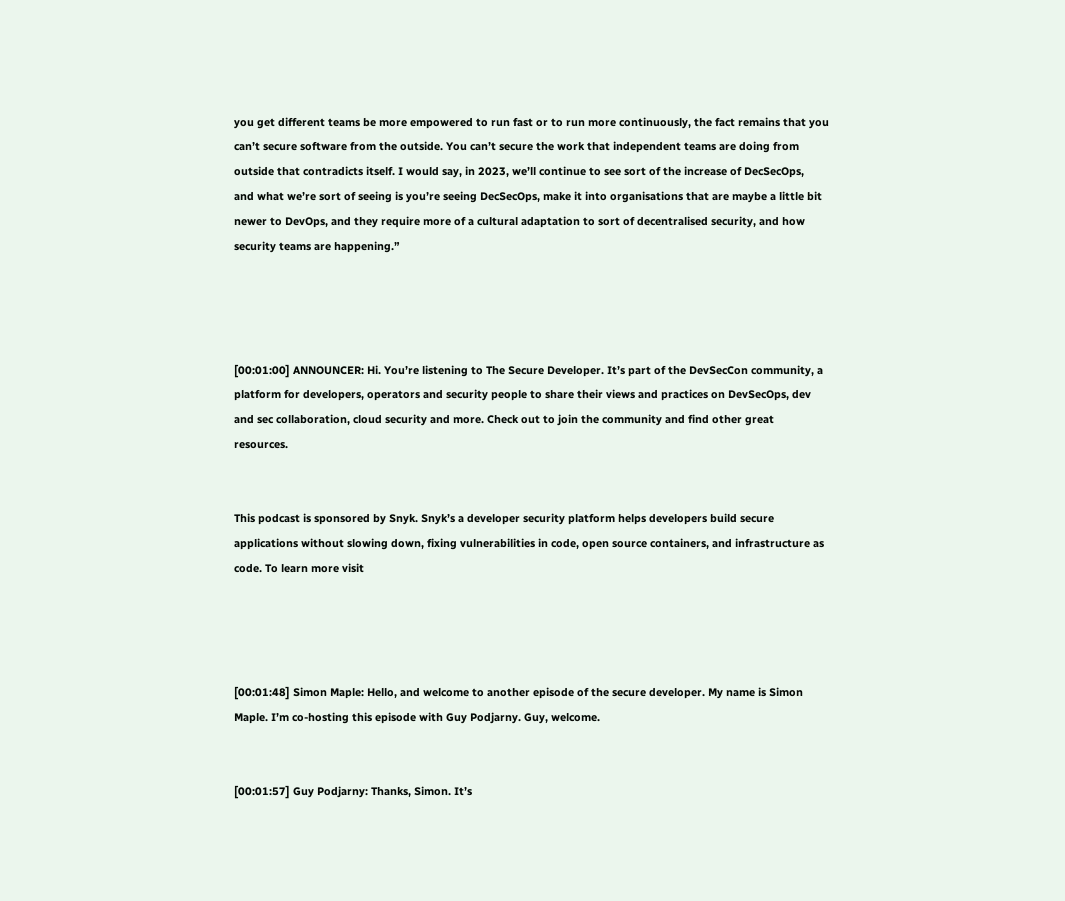you get different teams be more empowered to run fast or to run more continuously, the fact remains that you can’t secure software from the outside. You can’t secure the work that independent teams are doing from outside that contradicts itself. I would say, in 2023, we’ll continue to see sort of the increase of DecSecOps,  and what we’re sort of seeing is you’re seeing DecSecOps, make it into organisations that are maybe a little bit newer to DevOps, and they require more of a cultural adaptation to sort of decentralised security, and how security teams are happening.”




[00:01:00] ANNOUNCER: Hi. You’re listening to The Secure Developer. It’s part of the DevSecCon community, a platform for developers, operators and security people to share their views and practices on DevSecOps, dev and sec collaboration, cloud security and more. Check out to join the community and find other great resources.


This podcast is sponsored by Snyk. Snyk’s a developer security platform helps developers build secure applications without slowing down, fixing vulnerabilities in code, open source containers, and infrastructure as code. To learn more visit




[00:01:48] Simon Maple: Hello, and welcome to another episode of the secure developer. My name is Simon Maple. I’m co-hosting this episode with Guy Podjarny. Guy, welcome.


[00:01:57] Guy Podjarny: Thanks, Simon. It’s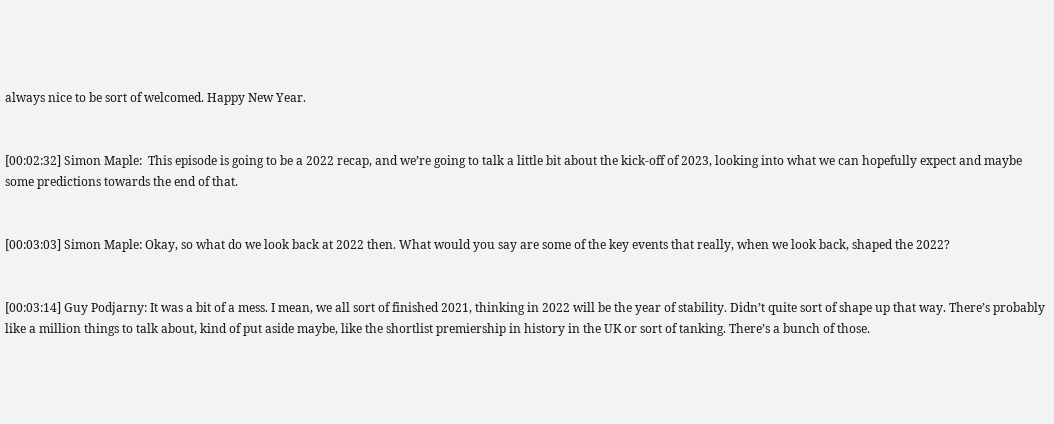always nice to be sort of welcomed. Happy New Year.


[00:02:32] Simon Maple:  This episode is going to be a 2022 recap, and we’re going to talk a little bit about the kick-off of 2023, looking into what we can hopefully expect and maybe some predictions towards the end of that.


[00:03:03] Simon Maple: Okay, so what do we look back at 2022 then. What would you say are some of the key events that really, when we look back, shaped the 2022?


[00:03:14] Guy Podjarny: It was a bit of a mess. I mean, we all sort of finished 2021, thinking in 2022 will be the year of stability. Didn’t quite sort of shape up that way. There’s probably like a million things to talk about, kind of put aside maybe, like the shortlist premiership in history in the UK or sort of tanking. There’s a bunch of those.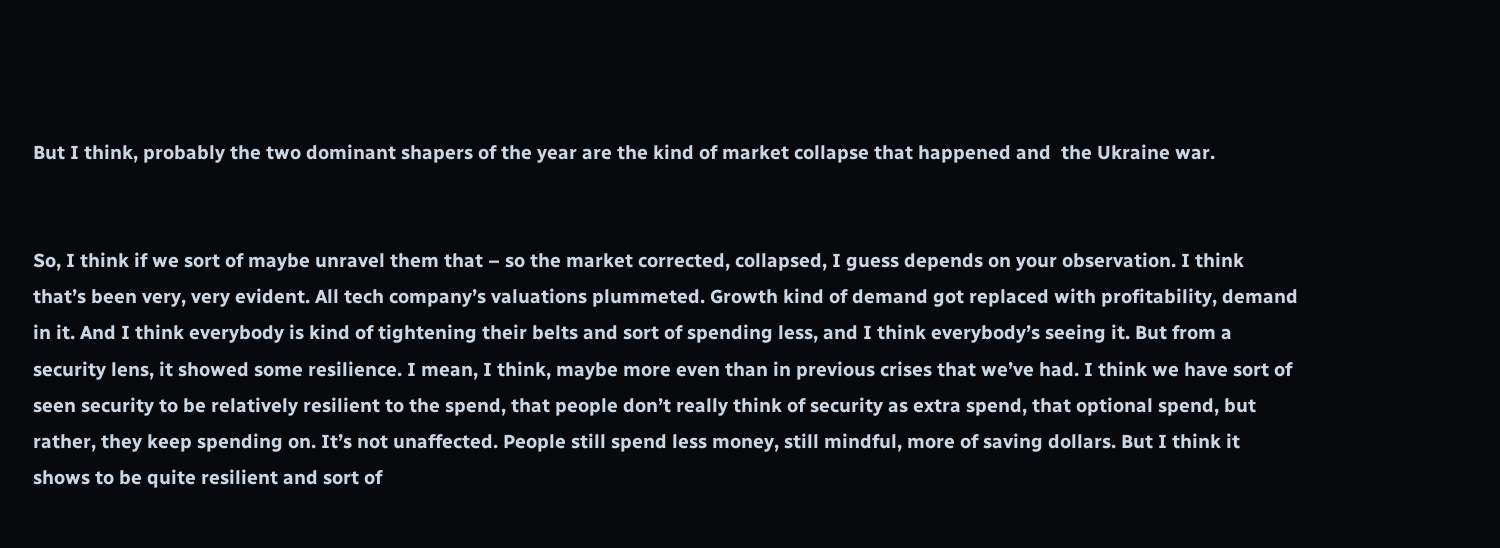But I think, probably the two dominant shapers of the year are the kind of market collapse that happened and  the Ukraine war.


So, I think if we sort of maybe unravel them that – so the market corrected, collapsed, I guess depends on your observation. I think that’s been very, very evident. All tech company’s valuations plummeted. Growth kind of demand got replaced with profitability, demand in it. And I think everybody is kind of tightening their belts and sort of spending less, and I think everybody’s seeing it. But from a security lens, it showed some resilience. I mean, I think, maybe more even than in previous crises that we’ve had. I think we have sort of seen security to be relatively resilient to the spend, that people don’t really think of security as extra spend, that optional spend, but rather, they keep spending on. It’s not unaffected. People still spend less money, still mindful, more of saving dollars. But I think it shows to be quite resilient and sort of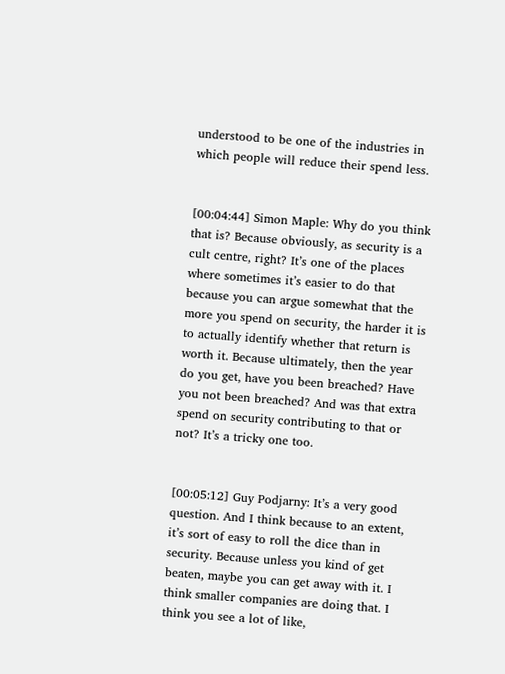understood to be one of the industries in which people will reduce their spend less.


[00:04:44] Simon Maple: Why do you think that is? Because obviously, as security is a cult centre, right? It’s one of the places where sometimes it’s easier to do that because you can argue somewhat that the more you spend on security, the harder it is to actually identify whether that return is worth it. Because ultimately, then the year do you get, have you been breached? Have you not been breached? And was that extra spend on security contributing to that or not? It’s a tricky one too.


[00:05:12] Guy Podjarny: It’s a very good question. And I think because to an extent, it’s sort of easy to roll the dice than in security. Because unless you kind of get beaten, maybe you can get away with it. I think smaller companies are doing that. I think you see a lot of like,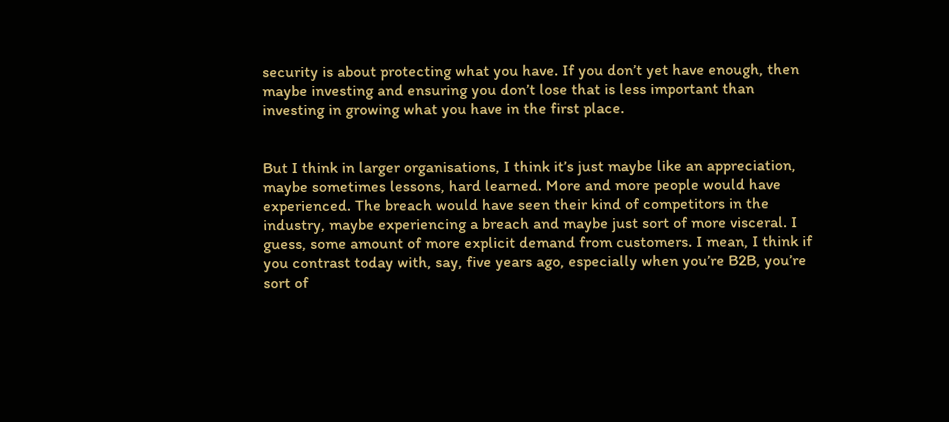security is about protecting what you have. If you don’t yet have enough, then maybe investing and ensuring you don’t lose that is less important than investing in growing what you have in the first place.


But I think in larger organisations, I think it’s just maybe like an appreciation, maybe sometimes lessons, hard learned. More and more people would have experienced. The breach would have seen their kind of competitors in the industry, maybe experiencing a breach and maybe just sort of more visceral. I guess, some amount of more explicit demand from customers. I mean, I think if you contrast today with, say, five years ago, especially when you’re B2B, you’re sort of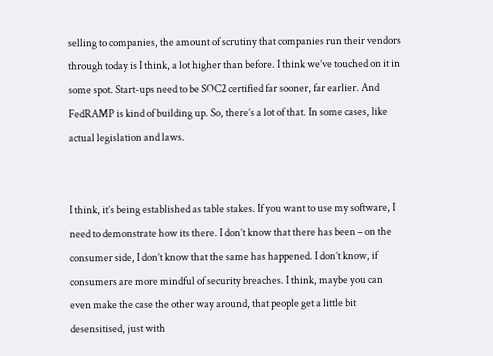selling to companies, the amount of scrutiny that companies run their vendors through today is I think, a lot higher than before. I think we’ve touched on it in some spot. Start-ups need to be SOC2 certified far sooner, far earlier. And FedRAMP is kind of building up. So, there’s a lot of that. In some cases, like actual legislation and laws.


I think, it’s being established as table stakes. If you want to use my software, I need to demonstrate how its there. I don’t know that there has been – on the consumer side, I don’t know that the same has happened. I don’t know, if consumers are more mindful of security breaches. I think, maybe you can even make the case the other way around, that people get a little bit desensitised, just with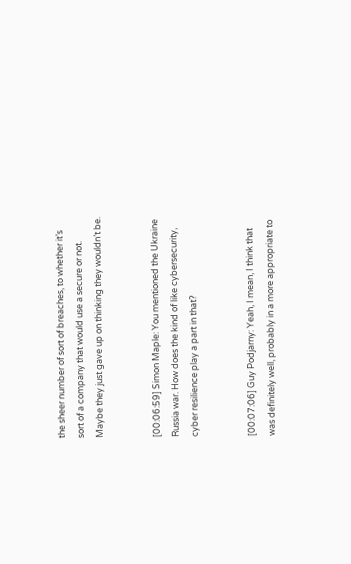the sheer number of sort of breaches, to whether it’s sort of a company that would use a secure or not. Maybe they just gave up on thinking they wouldn’t be.


[00:06:59] Simon Maple: You mentioned the Ukraine Russia war. How does the kind of like cybersecurity, cyber resilience play a part in that?


[00:07:06] Guy Podjarny: Yeah, I mean, I think that was definitely well, probably in a more appropriate to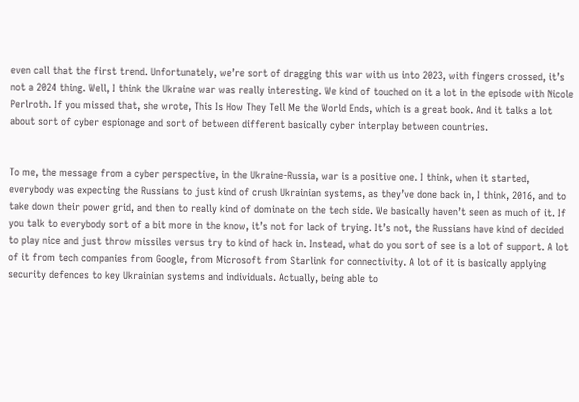even call that the first trend. Unfortunately, we’re sort of dragging this war with us into 2023, with fingers crossed, it’s not a 2024 thing. Well, I think the Ukraine war was really interesting. We kind of touched on it a lot in the episode with Nicole Perlroth. If you missed that, she wrote, This Is How They Tell Me the World Ends, which is a great book. And it talks a lot about sort of cyber espionage and sort of between different basically cyber interplay between countries.


To me, the message from a cyber perspective, in the Ukraine-Russia, war is a positive one. I think, when it started, everybody was expecting the Russians to just kind of crush Ukrainian systems, as they’ve done back in, I think, 2016, and to take down their power grid, and then to really kind of dominate on the tech side. We basically haven’t seen as much of it. If you talk to everybody sort of a bit more in the know, it’s not for lack of trying. It’s not, the Russians have kind of decided to play nice and just throw missiles versus try to kind of hack in. Instead, what do you sort of see is a lot of support. A lot of it from tech companies from Google, from Microsoft from Starlink for connectivity. A lot of it is basically applying security defences to key Ukrainian systems and individuals. Actually, being able to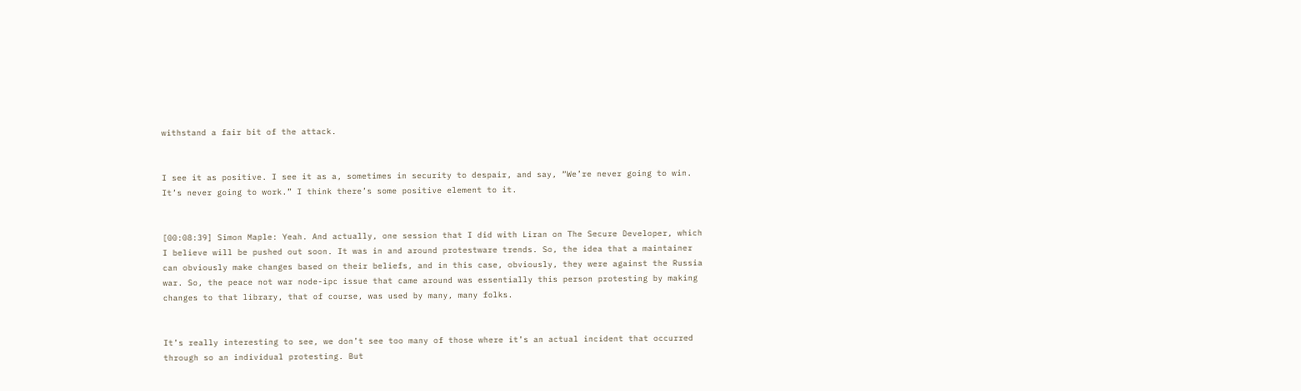withstand a fair bit of the attack.


I see it as positive. I see it as a, sometimes in security to despair, and say, “We’re never going to win. It’s never going to work.” I think there’s some positive element to it.


[00:08:39] Simon Maple: Yeah. And actually, one session that I did with Liran on The Secure Developer, which I believe will be pushed out soon. It was in and around protestware trends. So, the idea that a maintainer can obviously make changes based on their beliefs, and in this case, obviously, they were against the Russia war. So, the peace not war node-ipc issue that came around was essentially this person protesting by making changes to that library, that of course, was used by many, many folks.


It’s really interesting to see, we don’t see too many of those where it’s an actual incident that occurred through so an individual protesting. But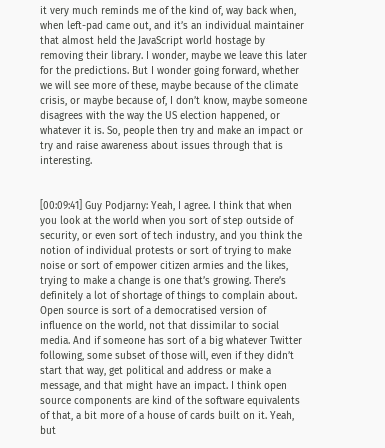it very much reminds me of the kind of, way back when, when left-pad came out, and it’s an individual maintainer that almost held the JavaScript world hostage by removing their library. I wonder, maybe we leave this later for the predictions. But I wonder going forward, whether we will see more of these, maybe because of the climate crisis, or maybe because of, I don’t know, maybe someone disagrees with the way the US election happened, or whatever it is. So, people then try and make an impact or try and raise awareness about issues through that is interesting.


[00:09:41] Guy Podjarny: Yeah, I agree. I think that when you look at the world when you sort of step outside of security, or even sort of tech industry, and you think the notion of individual protests or sort of trying to make noise or sort of empower citizen armies and the likes, trying to make a change is one that’s growing. There’s definitely a lot of shortage of things to complain about. Open source is sort of a democratised version of influence on the world, not that dissimilar to social media. And if someone has sort of a big whatever Twitter following, some subset of those will, even if they didn’t start that way, get political and address or make a message, and that might have an impact. I think open source components are kind of the software equivalents of that, a bit more of a house of cards built on it. Yeah, but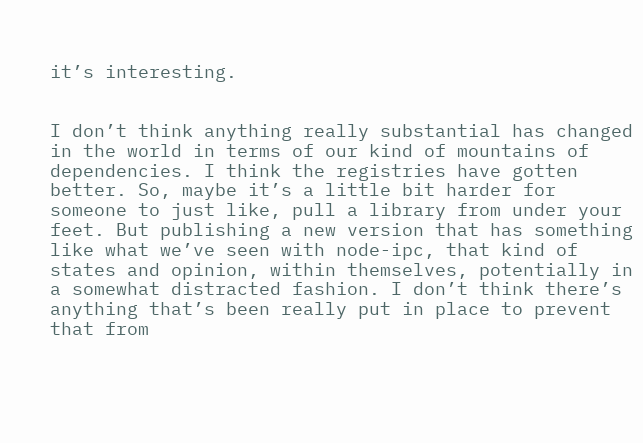it’s interesting.


I don’t think anything really substantial has changed in the world in terms of our kind of mountains of dependencies. I think the registries have gotten better. So, maybe it’s a little bit harder for someone to just like, pull a library from under your feet. But publishing a new version that has something like what we’ve seen with node-ipc, that kind of states and opinion, within themselves, potentially in a somewhat distracted fashion. I don’t think there’s anything that’s been really put in place to prevent that from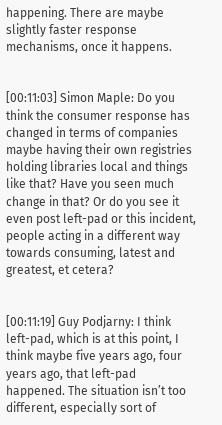happening. There are maybe slightly faster response mechanisms, once it happens.


[00:11:03] Simon Maple: Do you think the consumer response has changed in terms of companies maybe having their own registries holding libraries local and things like that? Have you seen much change in that? Or do you see it even post left-pad or this incident, people acting in a different way towards consuming, latest and greatest, et cetera?


[00:11:19] Guy Podjarny: I think left-pad, which is at this point, I think maybe five years ago, four years ago, that left-pad happened. The situation isn’t too different, especially sort of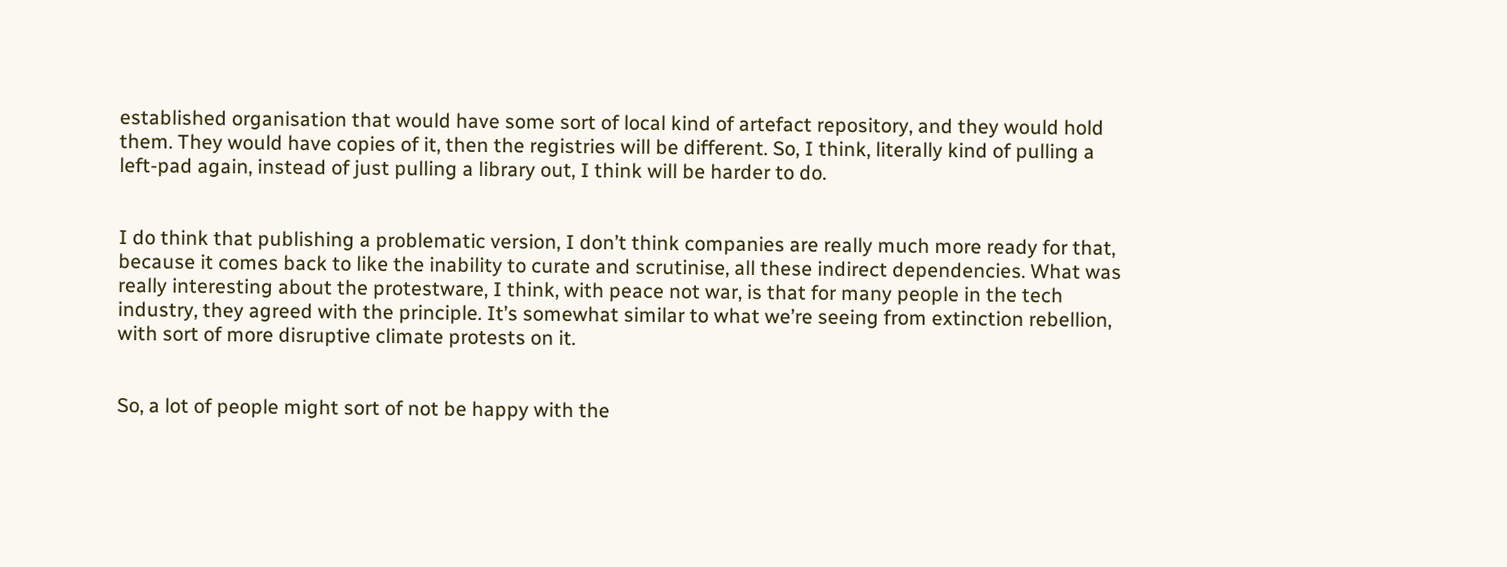established organisation that would have some sort of local kind of artefact repository, and they would hold them. They would have copies of it, then the registries will be different. So, I think, literally kind of pulling a left-pad again, instead of just pulling a library out, I think will be harder to do.


I do think that publishing a problematic version, I don’t think companies are really much more ready for that, because it comes back to like the inability to curate and scrutinise, all these indirect dependencies. What was really interesting about the protestware, I think, with peace not war, is that for many people in the tech industry, they agreed with the principle. It’s somewhat similar to what we’re seeing from extinction rebellion, with sort of more disruptive climate protests on it.


So, a lot of people might sort of not be happy with the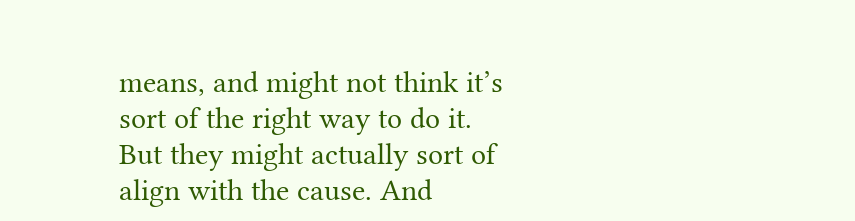means, and might not think it’s sort of the right way to do it. But they might actually sort of align with the cause. And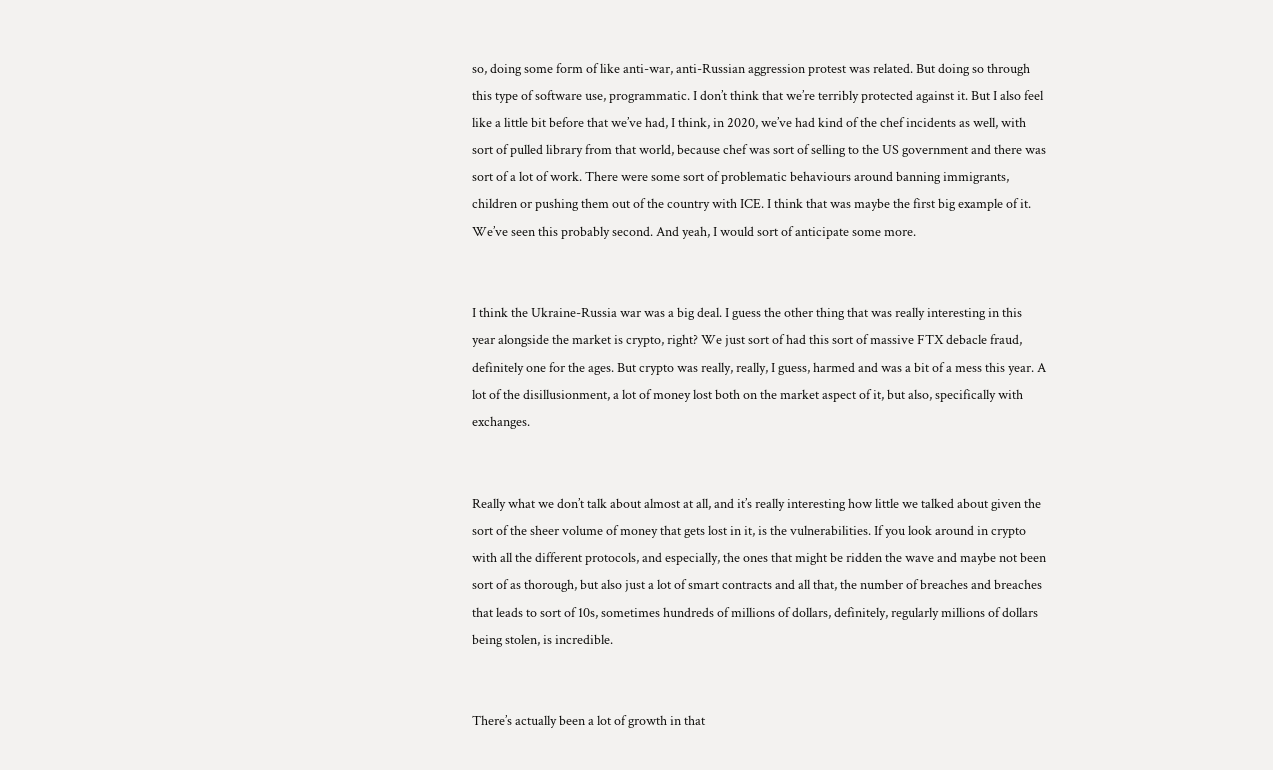so, doing some form of like anti-war, anti-Russian aggression protest was related. But doing so through this type of software use, programmatic. I don’t think that we’re terribly protected against it. But I also feel like a little bit before that we’ve had, I think, in 2020, we’ve had kind of the chef incidents as well, with sort of pulled library from that world, because chef was sort of selling to the US government and there was sort of a lot of work. There were some sort of problematic behaviours around banning immigrants, children or pushing them out of the country with ICE. I think that was maybe the first big example of it. We’ve seen this probably second. And yeah, I would sort of anticipate some more.


I think the Ukraine-Russia war was a big deal. I guess the other thing that was really interesting in this year alongside the market is crypto, right? We just sort of had this sort of massive FTX debacle fraud, definitely one for the ages. But crypto was really, really, I guess, harmed and was a bit of a mess this year. A lot of the disillusionment, a lot of money lost both on the market aspect of it, but also, specifically with exchanges.


Really what we don’t talk about almost at all, and it’s really interesting how little we talked about given the sort of the sheer volume of money that gets lost in it, is the vulnerabilities. If you look around in crypto with all the different protocols, and especially, the ones that might be ridden the wave and maybe not been sort of as thorough, but also just a lot of smart contracts and all that, the number of breaches and breaches that leads to sort of 10s, sometimes hundreds of millions of dollars, definitely, regularly millions of dollars being stolen, is incredible.


There’s actually been a lot of growth in that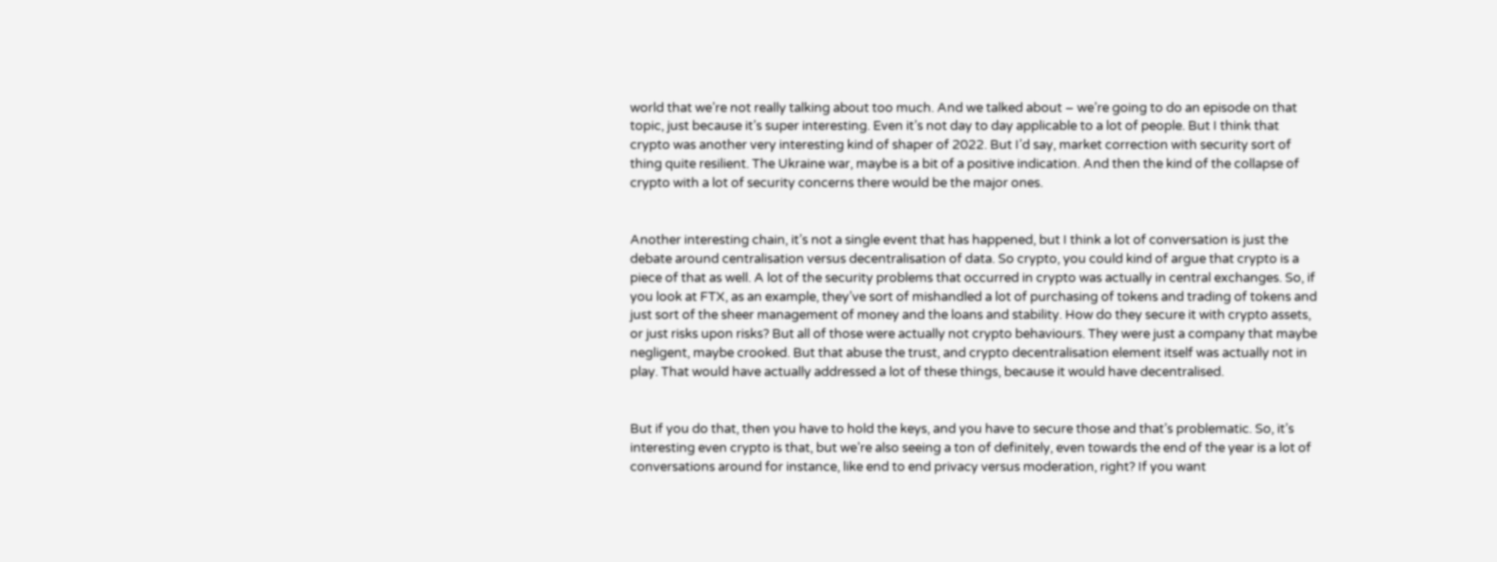world that we’re not really talking about too much. And we talked about – we’re going to do an episode on that topic, just because it’s super interesting. Even it’s not day to day applicable to a lot of people. But I think that crypto was another very interesting kind of shaper of 2022. But I’d say, market correction with security sort of thing quite resilient. The Ukraine war, maybe is a bit of a positive indication. And then the kind of the collapse of crypto with a lot of security concerns there would be the major ones.


Another interesting chain, it’s not a single event that has happened, but I think a lot of conversation is just the debate around centralisation versus decentralisation of data. So crypto, you could kind of argue that crypto is a piece of that as well. A lot of the security problems that occurred in crypto was actually in central exchanges. So, if you look at FTX, as an example, they’ve sort of mishandled a lot of purchasing of tokens and trading of tokens and just sort of the sheer management of money and the loans and stability. How do they secure it with crypto assets, or just risks upon risks? But all of those were actually not crypto behaviours. They were just a company that maybe negligent, maybe crooked. But that abuse the trust, and crypto decentralisation element itself was actually not in play. That would have actually addressed a lot of these things, because it would have decentralised.


But if you do that, then you have to hold the keys, and you have to secure those and that’s problematic. So, it’s interesting even crypto is that, but we’re also seeing a ton of definitely, even towards the end of the year is a lot of conversations around for instance, like end to end privacy versus moderation, right? If you want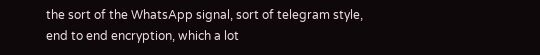the sort of the WhatsApp signal, sort of telegram style, end to end encryption, which a lot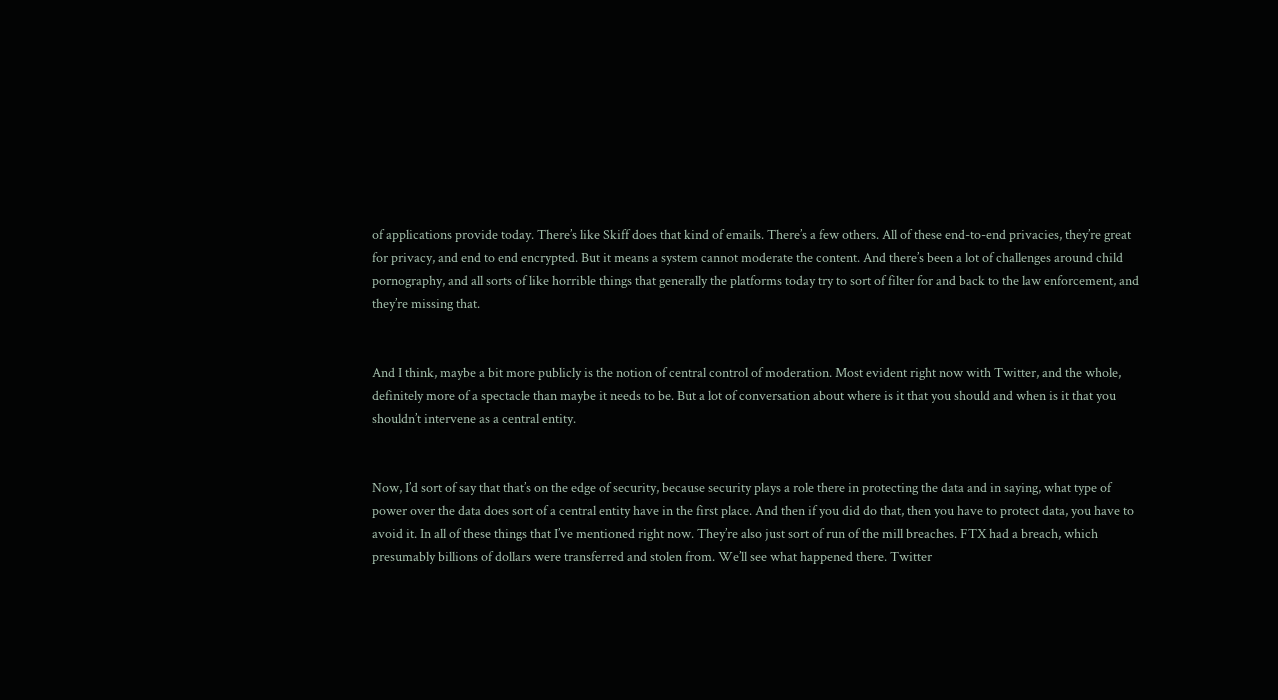of applications provide today. There’s like Skiff does that kind of emails. There’s a few others. All of these end-to-end privacies, they’re great for privacy, and end to end encrypted. But it means a system cannot moderate the content. And there’s been a lot of challenges around child pornography, and all sorts of like horrible things that generally the platforms today try to sort of filter for and back to the law enforcement, and they’re missing that.


And I think, maybe a bit more publicly is the notion of central control of moderation. Most evident right now with Twitter, and the whole, definitely more of a spectacle than maybe it needs to be. But a lot of conversation about where is it that you should and when is it that you shouldn’t intervene as a central entity.


Now, I’d sort of say that that’s on the edge of security, because security plays a role there in protecting the data and in saying, what type of power over the data does sort of a central entity have in the first place. And then if you did do that, then you have to protect data, you have to avoid it. In all of these things that I’ve mentioned right now. They’re also just sort of run of the mill breaches. FTX had a breach, which presumably billions of dollars were transferred and stolen from. We’ll see what happened there. Twitter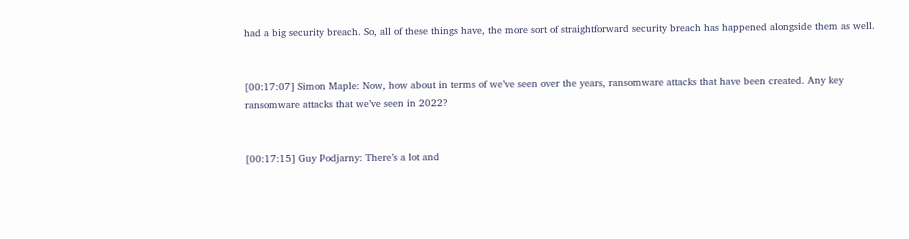had a big security breach. So, all of these things have, the more sort of straightforward security breach has happened alongside them as well.


[00:17:07] Simon Maple: Now, how about in terms of we’ve seen over the years, ransomware attacks that have been created. Any key ransomware attacks that we’ve seen in 2022?


[00:17:15] Guy Podjarny: There’s a lot and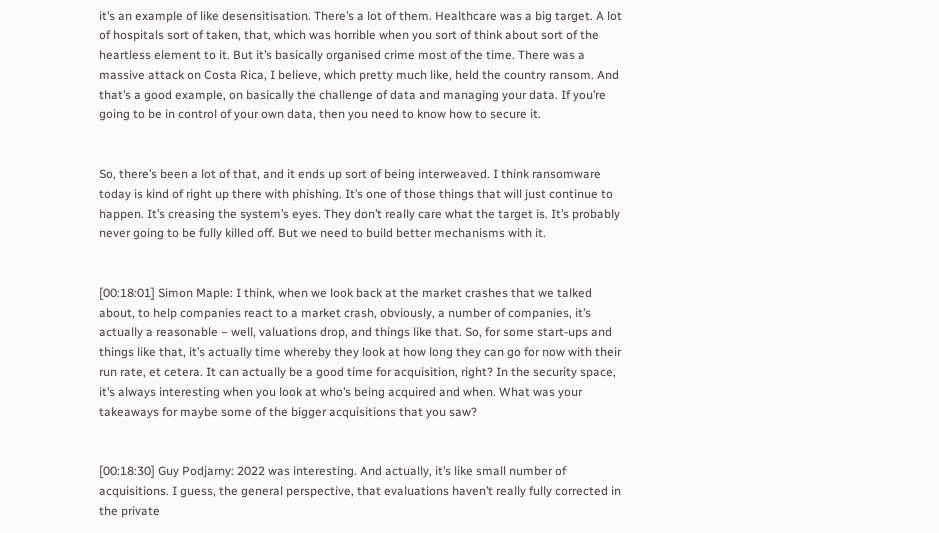it’s an example of like desensitisation. There’s a lot of them. Healthcare was a big target. A lot of hospitals sort of taken, that, which was horrible when you sort of think about sort of the heartless element to it. But it’s basically organised crime most of the time. There was a massive attack on Costa Rica, I believe, which pretty much like, held the country ransom. And that’s a good example, on basically the challenge of data and managing your data. If you’re going to be in control of your own data, then you need to know how to secure it.


So, there’s been a lot of that, and it ends up sort of being interweaved. I think ransomware today is kind of right up there with phishing. It’s one of those things that will just continue to happen. It’s creasing the system’s eyes. They don’t really care what the target is. It’s probably never going to be fully killed off. But we need to build better mechanisms with it.


[00:18:01] Simon Maple: I think, when we look back at the market crashes that we talked about, to help companies react to a market crash, obviously, a number of companies, it’s actually a reasonable – well, valuations drop, and things like that. So, for some start-ups and things like that, it’s actually time whereby they look at how long they can go for now with their run rate, et cetera. It can actually be a good time for acquisition, right? In the security space, it’s always interesting when you look at who’s being acquired and when. What was your takeaways for maybe some of the bigger acquisitions that you saw?


[00:18:30] Guy Podjarny: 2022 was interesting. And actually, it’s like small number of acquisitions. I guess, the general perspective, that evaluations haven’t really fully corrected in the private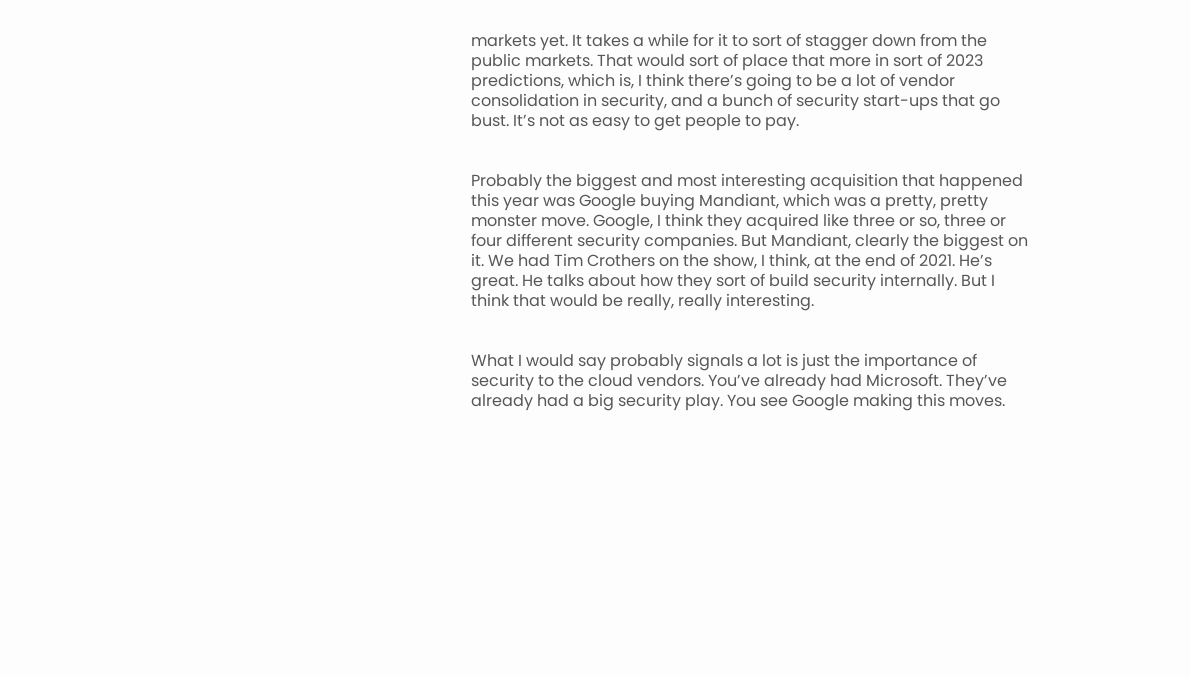markets yet. It takes a while for it to sort of stagger down from the public markets. That would sort of place that more in sort of 2023 predictions, which is, I think there’s going to be a lot of vendor consolidation in security, and a bunch of security start-ups that go bust. It’s not as easy to get people to pay.


Probably the biggest and most interesting acquisition that happened this year was Google buying Mandiant, which was a pretty, pretty monster move. Google, I think they acquired like three or so, three or four different security companies. But Mandiant, clearly the biggest on it. We had Tim Crothers on the show, I think, at the end of 2021. He’s great. He talks about how they sort of build security internally. But I think that would be really, really interesting.


What I would say probably signals a lot is just the importance of security to the cloud vendors. You’ve already had Microsoft. They’ve already had a big security play. You see Google making this moves.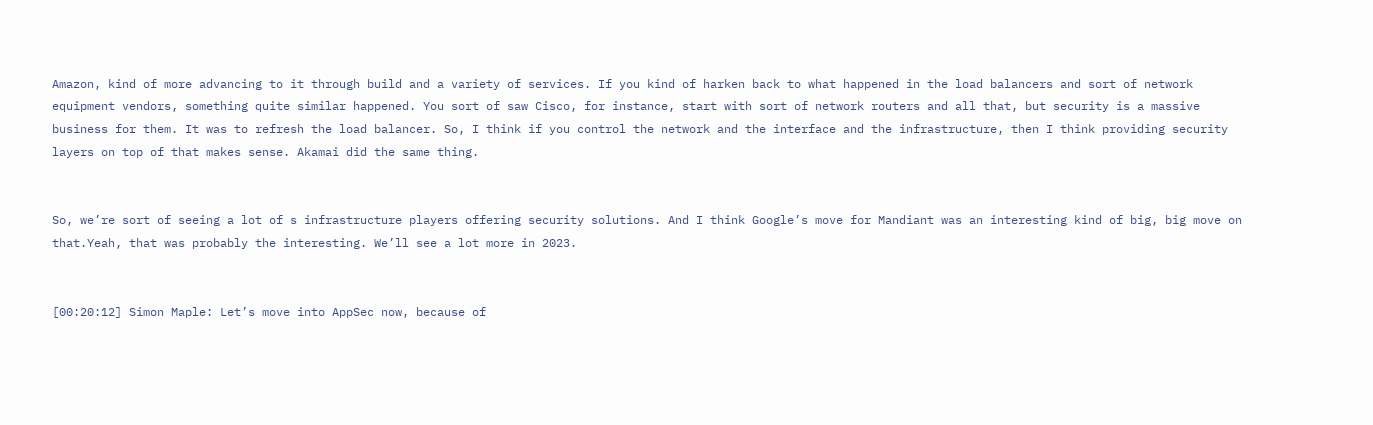Amazon, kind of more advancing to it through build and a variety of services. If you kind of harken back to what happened in the load balancers and sort of network equipment vendors, something quite similar happened. You sort of saw Cisco, for instance, start with sort of network routers and all that, but security is a massive business for them. It was to refresh the load balancer. So, I think if you control the network and the interface and the infrastructure, then I think providing security layers on top of that makes sense. Akamai did the same thing.


So, we’re sort of seeing a lot of s infrastructure players offering security solutions. And I think Google’s move for Mandiant was an interesting kind of big, big move on that.Yeah, that was probably the interesting. We’ll see a lot more in 2023.


[00:20:12] Simon Maple: Let’s move into AppSec now, because of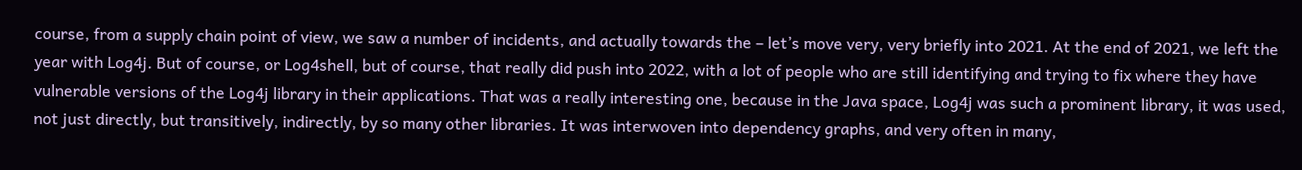course, from a supply chain point of view, we saw a number of incidents, and actually towards the – let’s move very, very briefly into 2021. At the end of 2021, we left the year with Log4j. But of course, or Log4shell, but of course, that really did push into 2022, with a lot of people who are still identifying and trying to fix where they have vulnerable versions of the Log4j library in their applications. That was a really interesting one, because in the Java space, Log4j was such a prominent library, it was used, not just directly, but transitively, indirectly, by so many other libraries. It was interwoven into dependency graphs, and very often in many,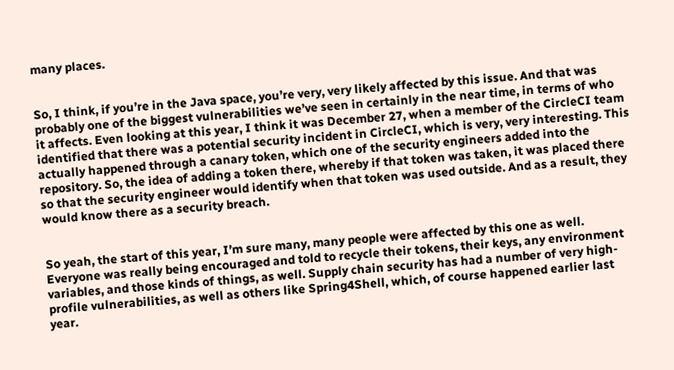many places.


So, I think, if you’re in the Java space, you’re very, very likely affected by this issue. And that was probably one of the biggest vulnerabilities we’ve seen in certainly in the near time, in terms of who  it affects. Even looking at this year, I think it was December 27, when a member of the CircleCI team identified that there was a potential security incident in CircleCI, which is very, very interesting. This actually happened through a canary token, which one of the security engineers added into the repository. So, the idea of adding a token there, whereby if that token was taken, it was placed there so that the security engineer would identify when that token was used outside. And as a result, they would know there as a security breach.


So yeah, the start of this year, I’m sure many, many people were affected by this one as well. Everyone was really being encouraged and told to recycle their tokens, their keys, any environment variables, and those kinds of things, as well. Supply chain security has had a number of very high-profile vulnerabilities, as well as others like Spring4Shell, which, of course happened earlier last year.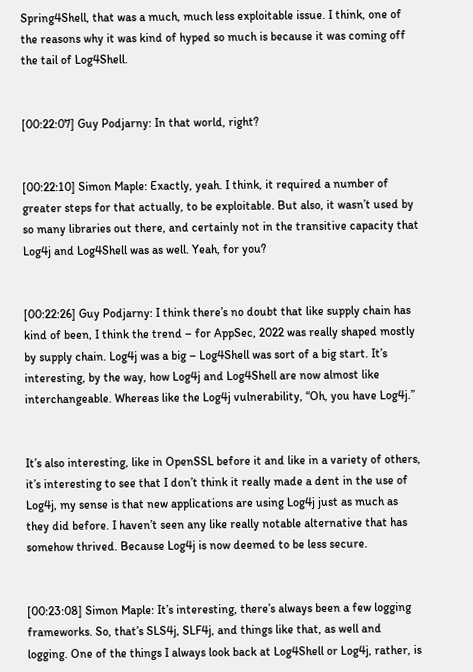Spring4Shell, that was a much, much less exploitable issue. I think, one of the reasons why it was kind of hyped so much is because it was coming off the tail of Log4Shell.


[00:22:07] Guy Podjarny: In that world, right?


[00:22:10] Simon Maple: Exactly, yeah. I think, it required a number of greater steps for that actually, to be exploitable. But also, it wasn’t used by so many libraries out there, and certainly not in the transitive capacity that Log4j and Log4Shell was as well. Yeah, for you?


[00:22:26] Guy Podjarny: I think there’s no doubt that like supply chain has kind of been, I think the trend – for AppSec, 2022 was really shaped mostly by supply chain. Log4j was a big – Log4Shell was sort of a big start. It’s interesting, by the way, how Log4j and Log4Shell are now almost like interchangeable. Whereas like the Log4j vulnerability, “Oh, you have Log4j.”


It’s also interesting, like in OpenSSL before it and like in a variety of others, it’s interesting to see that I don’t think it really made a dent in the use of Log4j, my sense is that new applications are using Log4j just as much as they did before. I haven’t seen any like really notable alternative that has somehow thrived. Because Log4j is now deemed to be less secure.


[00:23:08] Simon Maple: It’s interesting, there’s always been a few logging frameworks. So, that’s SLS4j, SLF4j, and things like that, as well and logging. One of the things I always look back at Log4Shell or Log4j, rather, is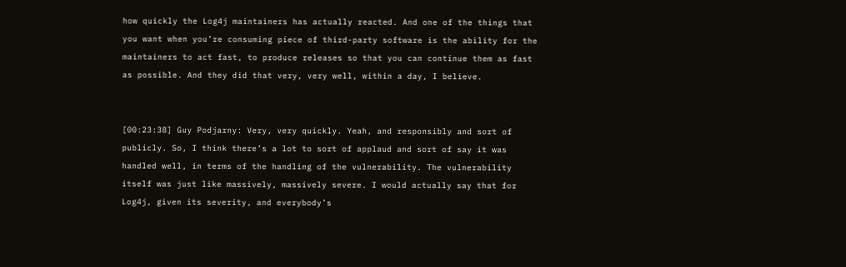how quickly the Log4j maintainers has actually reacted. And one of the things that you want when you’re consuming piece of third-party software is the ability for the maintainers to act fast, to produce releases so that you can continue them as fast as possible. And they did that very, very well, within a day, I believe.


[00:23:38] Guy Podjarny: Very, very quickly. Yeah, and responsibly and sort of publicly. So, I think there’s a lot to sort of applaud and sort of say it was handled well, in terms of the handling of the vulnerability. The vulnerability itself was just like massively, massively severe. I would actually say that for Log4j, given its severity, and everybody’s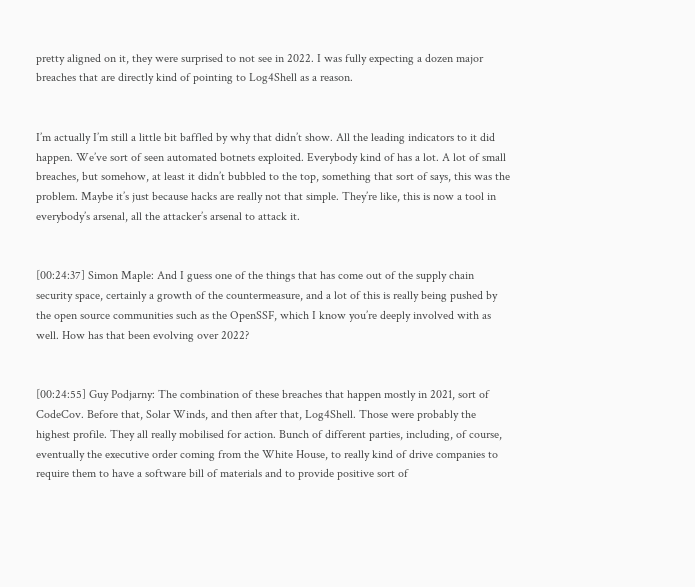pretty aligned on it, they were surprised to not see in 2022. I was fully expecting a dozen major breaches that are directly kind of pointing to Log4Shell as a reason.


I’m actually I’m still a little bit baffled by why that didn’t show. All the leading indicators to it did happen. We’ve sort of seen automated botnets exploited. Everybody kind of has a lot. A lot of small breaches, but somehow, at least it didn’t bubbled to the top, something that sort of says, this was the problem. Maybe it’s just because hacks are really not that simple. They’re like, this is now a tool in everybody’s arsenal, all the attacker’s arsenal to attack it.


[00:24:37] Simon Maple: And I guess one of the things that has come out of the supply chain security space, certainly a growth of the countermeasure, and a lot of this is really being pushed by the open source communities such as the OpenSSF, which I know you’re deeply involved with as well. How has that been evolving over 2022?


[00:24:55] Guy Podjarny: The combination of these breaches that happen mostly in 2021, sort of CodeCov. Before that, Solar Winds, and then after that, Log4Shell. Those were probably the highest profile. They all really mobilised for action. Bunch of different parties, including, of course, eventually the executive order coming from the White House, to really kind of drive companies to require them to have a software bill of materials and to provide positive sort of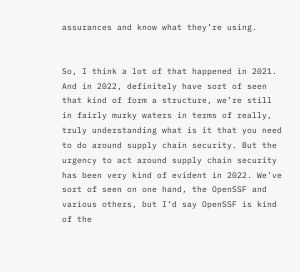assurances and know what they’re using.


So, I think a lot of that happened in 2021. And in 2022, definitely have sort of seen that kind of form a structure, we’re still in fairly murky waters in terms of really, truly understanding what is it that you need to do around supply chain security. But the urgency to act around supply chain security has been very kind of evident in 2022. We’ve sort of seen on one hand, the OpenSSF and various others, but I’d say OpenSSF is kind of the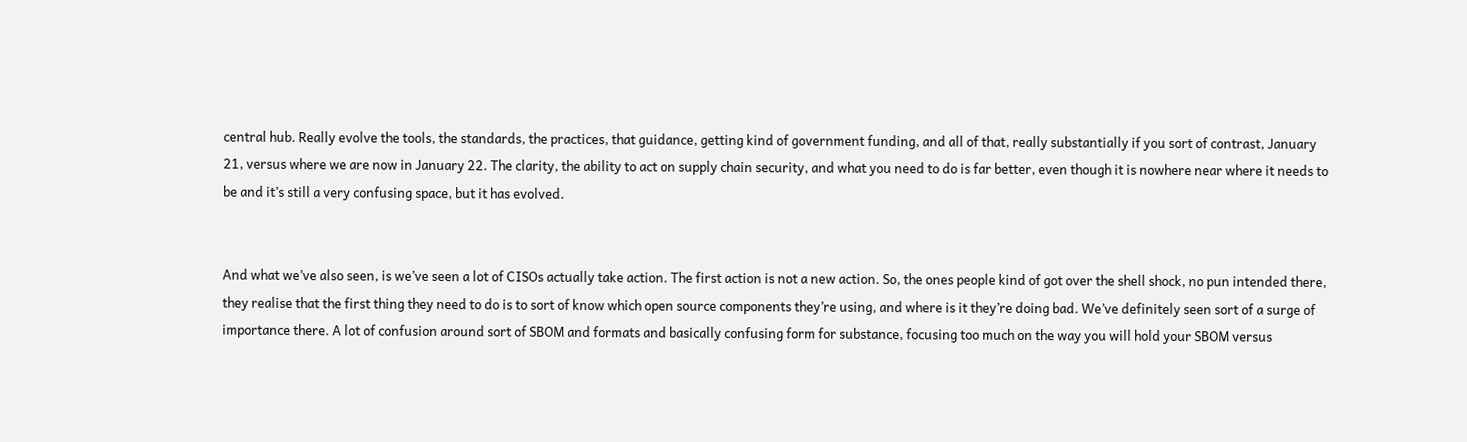central hub. Really evolve the tools, the standards, the practices, that guidance, getting kind of government funding, and all of that, really substantially if you sort of contrast, January 21, versus where we are now in January 22. The clarity, the ability to act on supply chain security, and what you need to do is far better, even though it is nowhere near where it needs to be and it’s still a very confusing space, but it has evolved.


And what we’ve also seen, is we’ve seen a lot of CISOs actually take action. The first action is not a new action. So, the ones people kind of got over the shell shock, no pun intended there, they realise that the first thing they need to do is to sort of know which open source components they’re using, and where is it they’re doing bad. We’ve definitely seen sort of a surge of importance there. A lot of confusion around sort of SBOM and formats and basically confusing form for substance, focusing too much on the way you will hold your SBOM versus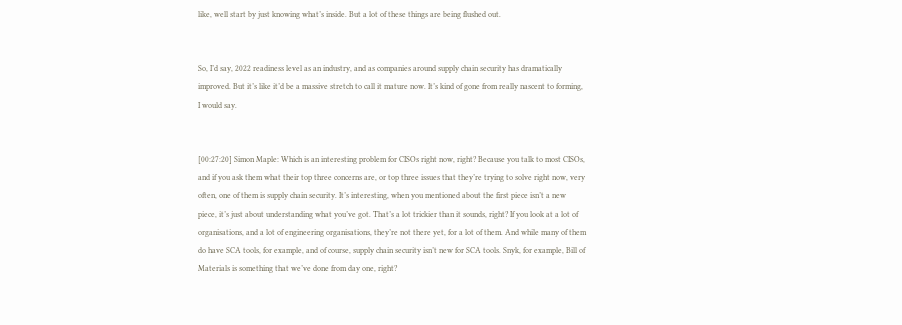like, well start by just knowing what’s inside. But a lot of these things are being flushed out.


So, I’d say, 2022 readiness level as an industry, and as companies around supply chain security has dramatically improved. But it’s like it’d be a massive stretch to call it mature now. It’s kind of gone from really nascent to forming, I would say.


[00:27:20] Simon Maple: Which is an interesting problem for CISOs right now, right? Because you talk to most CISOs, and if you ask them what their top three concerns are, or top three issues that they’re trying to solve right now, very often, one of them is supply chain security. It’s interesting, when you mentioned about the first piece isn’t a new piece, it’s just about understanding what you’ve got. That’s a lot trickier than it sounds, right? If you look at a lot of organisations, and a lot of engineering organisations, they’re not there yet, for a lot of them. And while many of them do have SCA tools, for example, and of course, supply chain security isn’t new for SCA tools. Snyk, for example, Bill of Materials is something that we’ve done from day one, right?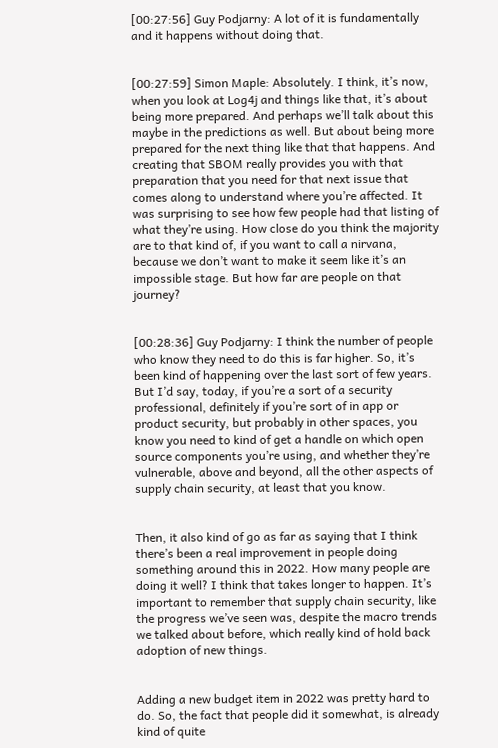[00:27:56] Guy Podjarny: A lot of it is fundamentally and it happens without doing that.


[00:27:59] Simon Maple: Absolutely. I think, it’s now, when you look at Log4j and things like that, it’s about being more prepared. And perhaps we’ll talk about this maybe in the predictions as well. But about being more prepared for the next thing like that that happens. And creating that SBOM really provides you with that preparation that you need for that next issue that comes along to understand where you’re affected. It was surprising to see how few people had that listing of what they’re using. How close do you think the majority are to that kind of, if you want to call a nirvana, because we don’t want to make it seem like it’s an impossible stage. But how far are people on that journey?


[00:28:36] Guy Podjarny: I think the number of people who know they need to do this is far higher. So, it’s been kind of happening over the last sort of few years. But I’d say, today, if you’re a sort of a security professional, definitely if you’re sort of in app or product security, but probably in other spaces, you know you need to kind of get a handle on which open source components you’re using, and whether they’re vulnerable, above and beyond, all the other aspects of supply chain security, at least that you know.


Then, it also kind of go as far as saying that I think there’s been a real improvement in people doing something around this in 2022. How many people are doing it well? I think that takes longer to happen. It’s important to remember that supply chain security, like the progress we’ve seen was, despite the macro trends we talked about before, which really kind of hold back adoption of new things.


Adding a new budget item in 2022 was pretty hard to do. So, the fact that people did it somewhat, is already kind of quite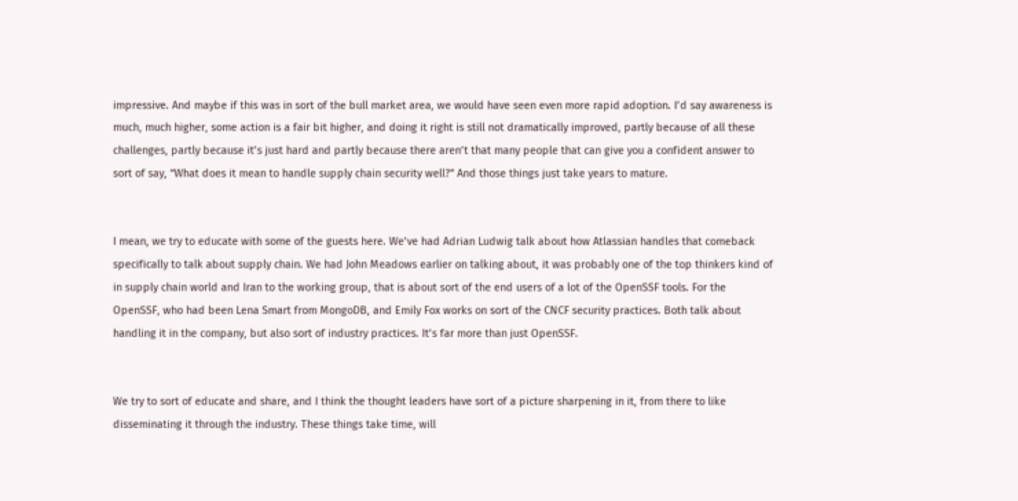impressive. And maybe if this was in sort of the bull market area, we would have seen even more rapid adoption. I’d say awareness is much, much higher, some action is a fair bit higher, and doing it right is still not dramatically improved, partly because of all these challenges, partly because it’s just hard and partly because there aren’t that many people that can give you a confident answer to sort of say, “What does it mean to handle supply chain security well?” And those things just take years to mature.


I mean, we try to educate with some of the guests here. We’ve had Adrian Ludwig talk about how Atlassian handles that comeback specifically to talk about supply chain. We had John Meadows earlier on talking about, it was probably one of the top thinkers kind of in supply chain world and Iran to the working group, that is about sort of the end users of a lot of the OpenSSF tools. For the OpenSSF, who had been Lena Smart from MongoDB, and Emily Fox works on sort of the CNCF security practices. Both talk about handling it in the company, but also sort of industry practices. It’s far more than just OpenSSF.


We try to sort of educate and share, and I think the thought leaders have sort of a picture sharpening in it, from there to like disseminating it through the industry. These things take time, will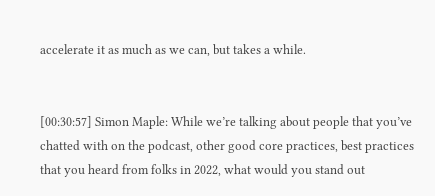accelerate it as much as we can, but takes a while.


[00:30:57] Simon Maple: While we’re talking about people that you’ve chatted with on the podcast, other good core practices, best practices that you heard from folks in 2022, what would you stand out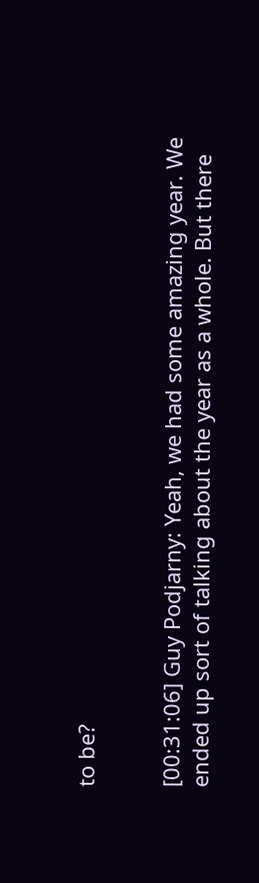to be?


[00:31:06] Guy Podjarny: Yeah, we had some amazing year. We ended up sort of talking about the year as a whole. But there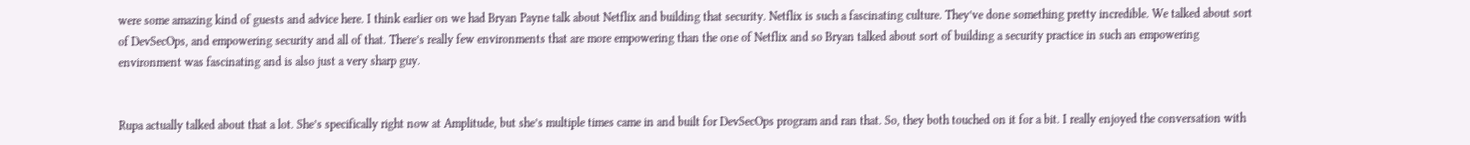were some amazing kind of guests and advice here. I think earlier on we had Bryan Payne talk about Netflix and building that security. Netflix is such a fascinating culture. They’ve done something pretty incredible. We talked about sort of DevSecOps, and empowering security and all of that. There’s really few environments that are more empowering than the one of Netflix and so Bryan talked about sort of building a security practice in such an empowering environment was fascinating and is also just a very sharp guy.


Rupa actually talked about that a lot. She’s specifically right now at Amplitude, but she’s multiple times came in and built for DevSecOps program and ran that. So, they both touched on it for a bit. I really enjoyed the conversation with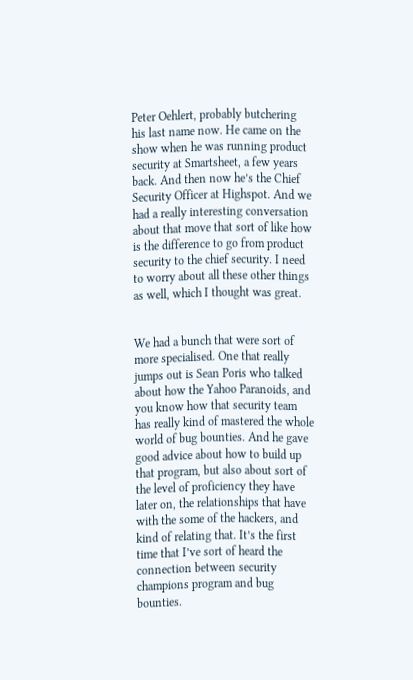Peter Oehlert, probably butchering his last name now. He came on the show when he was running product security at Smartsheet, a few years back. And then now he’s the Chief Security Officer at Highspot. And we had a really interesting conversation about that move that sort of like how is the difference to go from product security to the chief security. I need to worry about all these other things as well, which I thought was great.


We had a bunch that were sort of more specialised. One that really jumps out is Sean Poris who talked about how the Yahoo Paranoids, and you know how that security team has really kind of mastered the whole world of bug bounties. And he gave good advice about how to build up that program, but also about sort of the level of proficiency they have later on, the relationships that have with the some of the hackers, and kind of relating that. It’s the first time that I’ve sort of heard the connection between security champions program and bug bounties.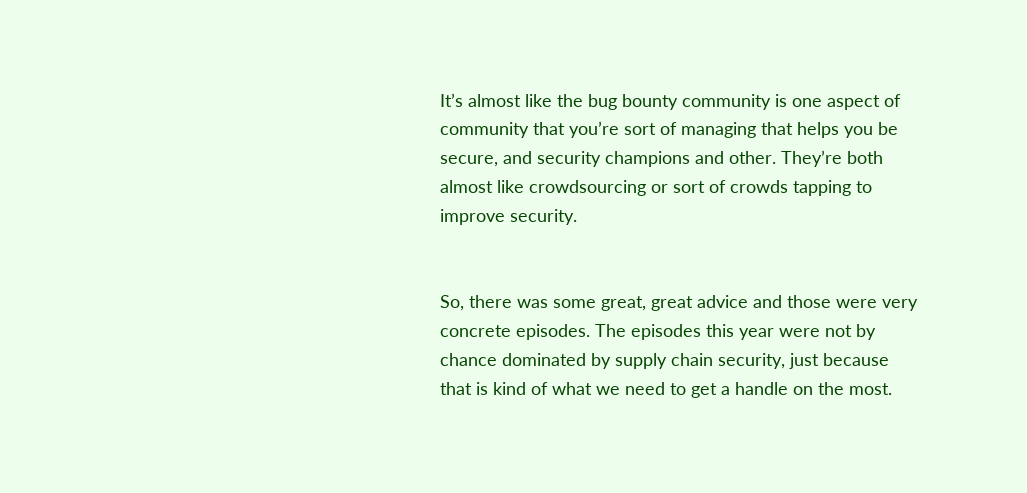It’s almost like the bug bounty community is one aspect of community that you’re sort of managing that helps you be secure, and security champions and other. They’re both almost like crowdsourcing or sort of crowds tapping to improve security.


So, there was some great, great advice and those were very concrete episodes. The episodes this year were not by chance dominated by supply chain security, just because that is kind of what we need to get a handle on the most.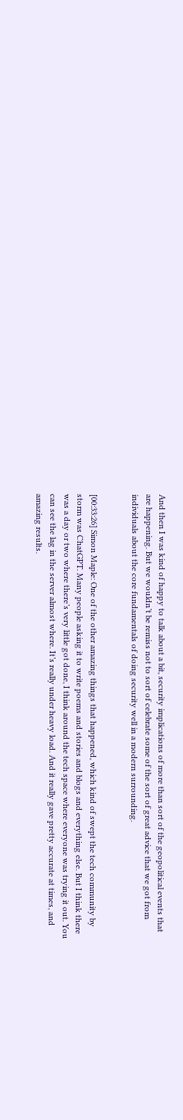And then I was kind of happy to talk about a bit, security implications of more than sort of the geopolitical events that are happening. But we wouldn’t be remiss not to sort of celebrate some of the sort of great advice that we got from individuals about the core fundamentals of doing security well in a modern surrounding.


[00:33:26] Simon Maple: One of the other amazing things that happened, which kind of swept the tech community by storm was ChatGPT. Many people asking it to write poems and stories and blogs and everything else. But I think there was a day or two where there’s very little got done, I think around the tech space where everyone was trying it out. You can see the lag in the server almost where. It’s really under heavy load. And it really gave pretty accurate at times, and amazing results.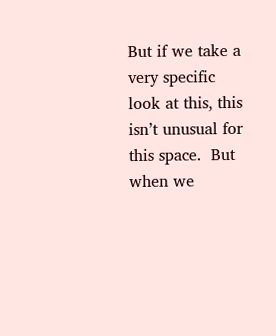But if we take a very specific look at this, this isn’t unusual for this space.  But when we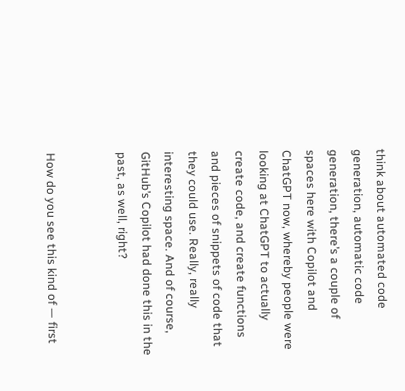think about automated code generation, automatic code generation, there’s a couple of spaces here with Copilot and ChatGPT now, whereby people were looking at ChatGPT to actually create code, and create functions and pieces of snippets of code that they could use. Really, really interesting space. And of course, GitHub’s Copilot had done this in the past, as well, right?


How do you see this kind of — first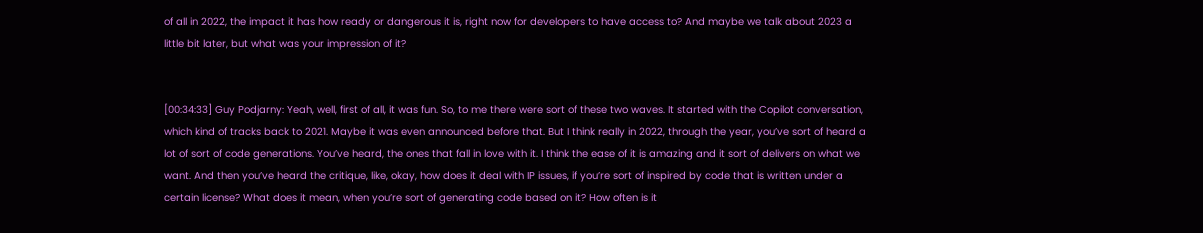of all in 2022, the impact it has how ready or dangerous it is, right now for developers to have access to? And maybe we talk about 2023 a little bit later, but what was your impression of it?


[00:34:33] Guy Podjarny: Yeah, well, first of all, it was fun. So, to me there were sort of these two waves. It started with the Copilot conversation, which kind of tracks back to 2021. Maybe it was even announced before that. But I think really in 2022, through the year, you’ve sort of heard a lot of sort of code generations. You’ve heard, the ones that fall in love with it. I think the ease of it is amazing and it sort of delivers on what we want. And then you’ve heard the critique, like, okay, how does it deal with IP issues, if you’re sort of inspired by code that is written under a certain license? What does it mean, when you’re sort of generating code based on it? How often is it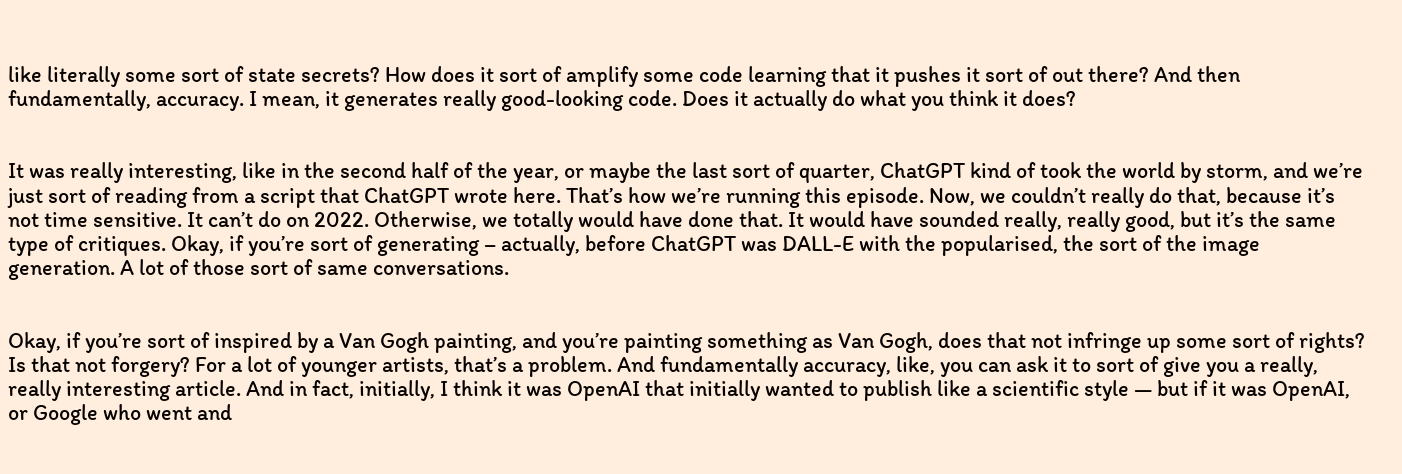like literally some sort of state secrets? How does it sort of amplify some code learning that it pushes it sort of out there? And then fundamentally, accuracy. I mean, it generates really good-looking code. Does it actually do what you think it does?


It was really interesting, like in the second half of the year, or maybe the last sort of quarter, ChatGPT kind of took the world by storm, and we’re just sort of reading from a script that ChatGPT wrote here. That’s how we’re running this episode. Now, we couldn’t really do that, because it’s not time sensitive. It can’t do on 2022. Otherwise, we totally would have done that. It would have sounded really, really good, but it’s the same type of critiques. Okay, if you’re sort of generating – actually, before ChatGPT was DALL-E with the popularised, the sort of the image generation. A lot of those sort of same conversations.


Okay, if you’re sort of inspired by a Van Gogh painting, and you’re painting something as Van Gogh, does that not infringe up some sort of rights? Is that not forgery? For a lot of younger artists, that’s a problem. And fundamentally accuracy, like, you can ask it to sort of give you a really, really interesting article. And in fact, initially, I think it was OpenAI that initially wanted to publish like a scientific style — but if it was OpenAI, or Google who went and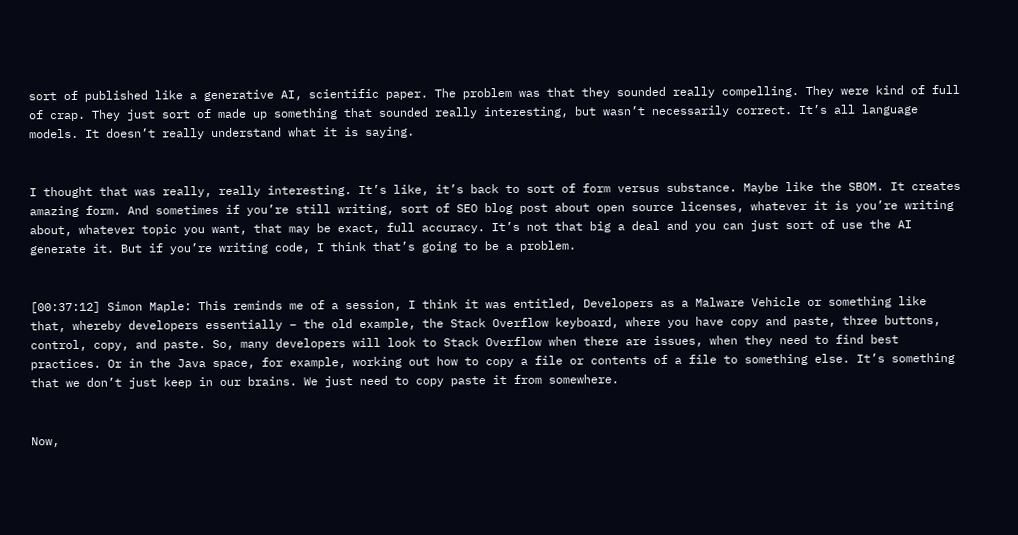sort of published like a generative AI, scientific paper. The problem was that they sounded really compelling. They were kind of full of crap. They just sort of made up something that sounded really interesting, but wasn’t necessarily correct. It’s all language models. It doesn’t really understand what it is saying.


I thought that was really, really interesting. It’s like, it’s back to sort of form versus substance. Maybe like the SBOM. It creates amazing form. And sometimes if you’re still writing, sort of SEO blog post about open source licenses, whatever it is you’re writing about, whatever topic you want, that may be exact, full accuracy. It’s not that big a deal and you can just sort of use the AI generate it. But if you’re writing code, I think that’s going to be a problem.


[00:37:12] Simon Maple: This reminds me of a session, I think it was entitled, Developers as a Malware Vehicle or something like that, whereby developers essentially – the old example, the Stack Overflow keyboard, where you have copy and paste, three buttons, control, copy, and paste. So, many developers will look to Stack Overflow when there are issues, when they need to find best practices. Or in the Java space, for example, working out how to copy a file or contents of a file to something else. It’s something that we don’t just keep in our brains. We just need to copy paste it from somewhere.


Now,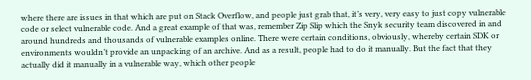where there are issues in that which are put on Stack Overflow, and people just grab that, it’s very, very easy to just copy vulnerable code or select vulnerable code. And a great example of that was, remember Zip Slip which the Snyk security team discovered in and around hundreds and thousands of vulnerable examples online. There were certain conditions, obviously, whereby certain SDK or environments wouldn’t provide an unpacking of an archive. And as a result, people had to do it manually. But the fact that they actually did it manually in a vulnerable way, which other people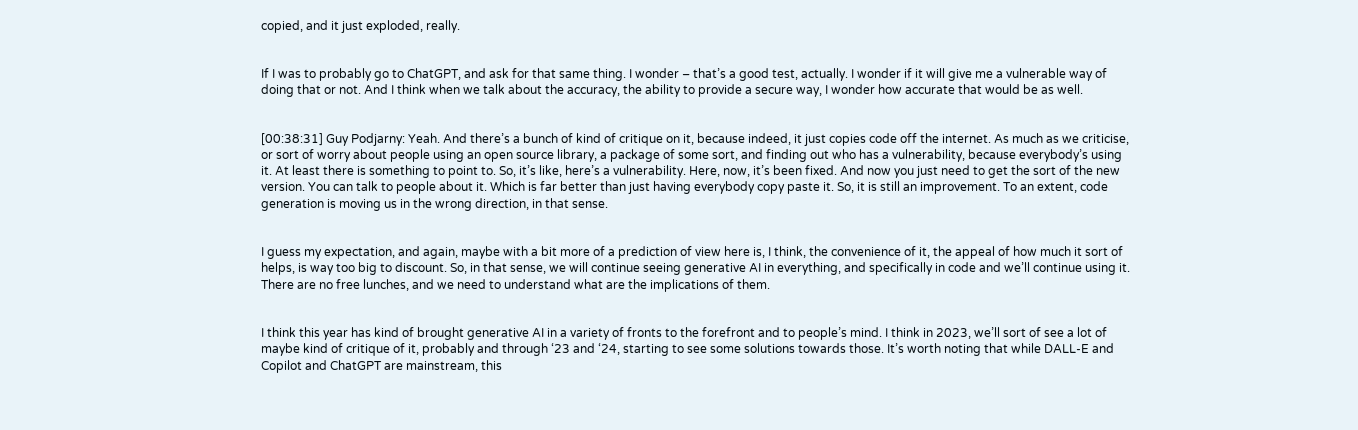copied, and it just exploded, really.


If I was to probably go to ChatGPT, and ask for that same thing. I wonder – that’s a good test, actually. I wonder if it will give me a vulnerable way of doing that or not. And I think when we talk about the accuracy, the ability to provide a secure way, I wonder how accurate that would be as well.


[00:38:31] Guy Podjarny: Yeah. And there’s a bunch of kind of critique on it, because indeed, it just copies code off the internet. As much as we criticise, or sort of worry about people using an open source library, a package of some sort, and finding out who has a vulnerability, because everybody’s using it. At least there is something to point to. So, it’s like, here’s a vulnerability. Here, now, it’s been fixed. And now you just need to get the sort of the new version. You can talk to people about it. Which is far better than just having everybody copy paste it. So, it is still an improvement. To an extent, code generation is moving us in the wrong direction, in that sense.


I guess my expectation, and again, maybe with a bit more of a prediction of view here is, I think, the convenience of it, the appeal of how much it sort of helps, is way too big to discount. So, in that sense, we will continue seeing generative AI in everything, and specifically in code and we’ll continue using it. There are no free lunches, and we need to understand what are the implications of them.


I think this year has kind of brought generative AI in a variety of fronts to the forefront and to people’s mind. I think in 2023, we’ll sort of see a lot of maybe kind of critique of it, probably and through ‘23 and ‘24, starting to see some solutions towards those. It’s worth noting that while DALL-E and Copilot and ChatGPT are mainstream, this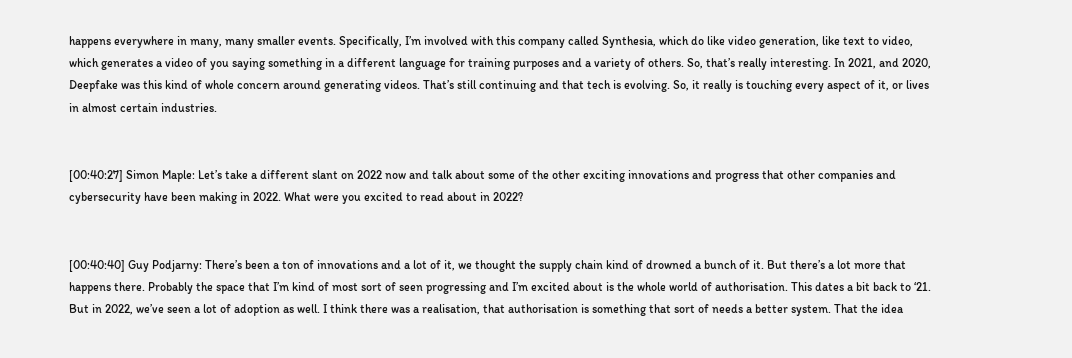happens everywhere in many, many smaller events. Specifically, I’m involved with this company called Synthesia, which do like video generation, like text to video, which generates a video of you saying something in a different language for training purposes and a variety of others. So, that’s really interesting. In 2021, and 2020, Deepfake was this kind of whole concern around generating videos. That’s still continuing and that tech is evolving. So, it really is touching every aspect of it, or lives in almost certain industries.


[00:40:27] Simon Maple: Let’s take a different slant on 2022 now and talk about some of the other exciting innovations and progress that other companies and cybersecurity have been making in 2022. What were you excited to read about in 2022?


[00:40:40] Guy Podjarny: There’s been a ton of innovations and a lot of it, we thought the supply chain kind of drowned a bunch of it. But there’s a lot more that happens there. Probably the space that I’m kind of most sort of seen progressing and I’m excited about is the whole world of authorisation. This dates a bit back to ‘21. But in 2022, we’ve seen a lot of adoption as well. I think there was a realisation, that authorisation is something that sort of needs a better system. That the idea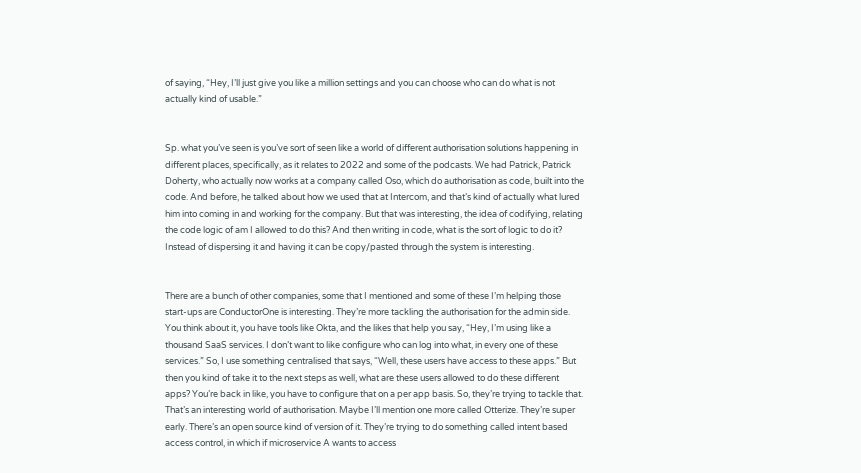of saying, “Hey, I’ll just give you like a million settings and you can choose who can do what is not actually kind of usable.”


Sp. what you’ve seen is you’ve sort of seen like a world of different authorisation solutions happening in different places, specifically, as it relates to 2022 and some of the podcasts. We had Patrick, Patrick Doherty, who actually now works at a company called Oso, which do authorisation as code, built into the code. And before, he talked about how we used that at Intercom, and that’s kind of actually what lured him into coming in and working for the company. But that was interesting, the idea of codifying, relating the code logic of am I allowed to do this? And then writing in code, what is the sort of logic to do it? Instead of dispersing it and having it can be copy/pasted through the system is interesting.


There are a bunch of other companies, some that I mentioned and some of these I’m helping those start-ups are ConductorOne is interesting. They’re more tackling the authorisation for the admin side. You think about it, you have tools like Okta, and the likes that help you say, “Hey, I’m using like a thousand SaaS services. I don’t want to like configure who can log into what, in every one of these services.” So, I use something centralised that says, “Well, these users have access to these apps.” But then you kind of take it to the next steps as well, what are these users allowed to do these different apps? You’re back in like, you have to configure that on a per app basis. So, they’re trying to tackle that. That’s an interesting world of authorisation. Maybe I’ll mention one more called Otterize. They’re super early. There’s an open source kind of version of it. They’re trying to do something called intent based access control, in which if microservice A wants to access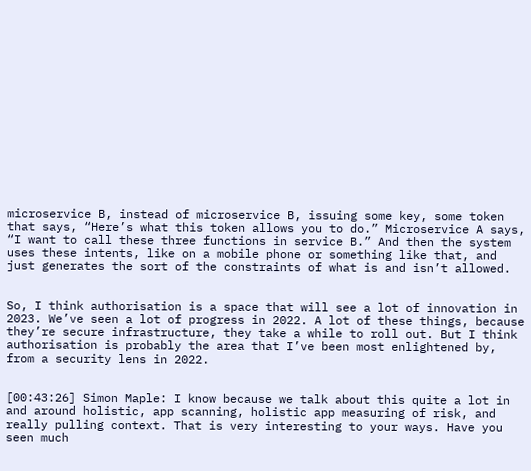microservice B, instead of microservice B, issuing some key, some token that says, “Here’s what this token allows you to do.” Microservice A says, “I want to call these three functions in service B.” And then the system uses these intents, like on a mobile phone or something like that, and just generates the sort of the constraints of what is and isn’t allowed.


So, I think authorisation is a space that will see a lot of innovation in 2023. We’ve seen a lot of progress in 2022. A lot of these things, because they’re secure infrastructure, they take a while to roll out. But I think authorisation is probably the area that I’ve been most enlightened by, from a security lens in 2022.


[00:43:26] Simon Maple: I know because we talk about this quite a lot in and around holistic, app scanning, holistic app measuring of risk, and really pulling context. That is very interesting to your ways. Have you seen much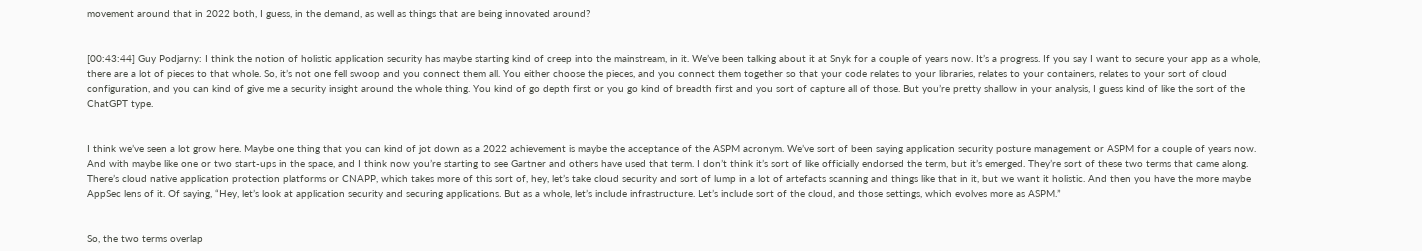movement around that in 2022 both, I guess, in the demand, as well as things that are being innovated around?


[00:43:44] Guy Podjarny: I think the notion of holistic application security has maybe starting kind of creep into the mainstream, in it. We’ve been talking about it at Snyk for a couple of years now. It’s a progress. If you say I want to secure your app as a whole, there are a lot of pieces to that whole. So, it’s not one fell swoop and you connect them all. You either choose the pieces, and you connect them together so that your code relates to your libraries, relates to your containers, relates to your sort of cloud configuration, and you can kind of give me a security insight around the whole thing. You kind of go depth first or you go kind of breadth first and you sort of capture all of those. But you’re pretty shallow in your analysis, I guess kind of like the sort of the ChatGPT type.


I think we’ve seen a lot grow here. Maybe one thing that you can kind of jot down as a 2022 achievement is maybe the acceptance of the ASPM acronym. We’ve sort of been saying application security posture management or ASPM for a couple of years now. And with maybe like one or two start-ups in the space, and I think now you’re starting to see Gartner and others have used that term. I don’t think it’s sort of like officially endorsed the term, but it’s emerged. They’re sort of these two terms that came along. There’s cloud native application protection platforms or CNAPP, which takes more of this sort of, hey, let’s take cloud security and sort of lump in a lot of artefacts scanning and things like that in it, but we want it holistic. And then you have the more maybe AppSec lens of it. Of saying, “Hey, let’s look at application security and securing applications. But as a whole, let’s include infrastructure. Let’s include sort of the cloud, and those settings, which evolves more as ASPM.”


So, the two terms overlap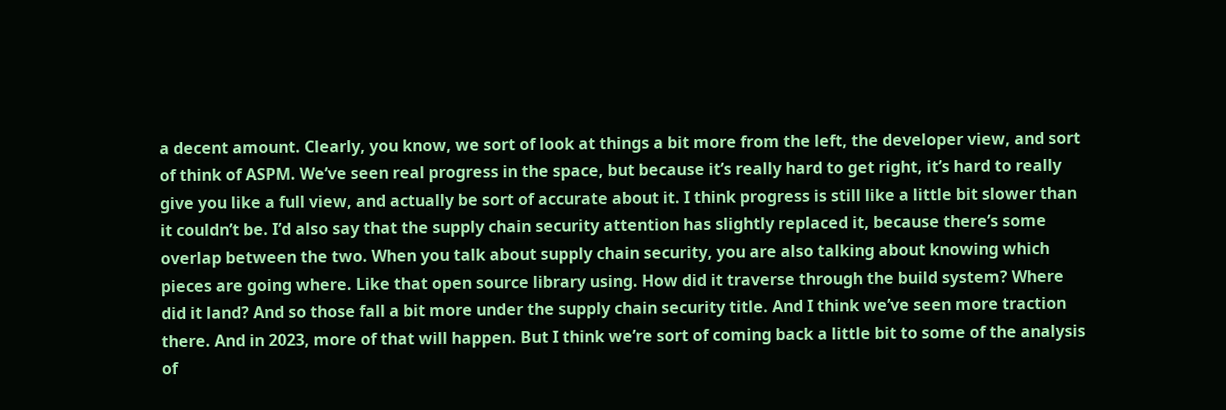a decent amount. Clearly, you know, we sort of look at things a bit more from the left, the developer view, and sort of think of ASPM. We’ve seen real progress in the space, but because it’s really hard to get right, it’s hard to really give you like a full view, and actually be sort of accurate about it. I think progress is still like a little bit slower than it couldn’t be. I’d also say that the supply chain security attention has slightly replaced it, because there’s some overlap between the two. When you talk about supply chain security, you are also talking about knowing which pieces are going where. Like that open source library using. How did it traverse through the build system? Where did it land? And so those fall a bit more under the supply chain security title. And I think we’ve seen more traction there. And in 2023, more of that will happen. But I think we’re sort of coming back a little bit to some of the analysis of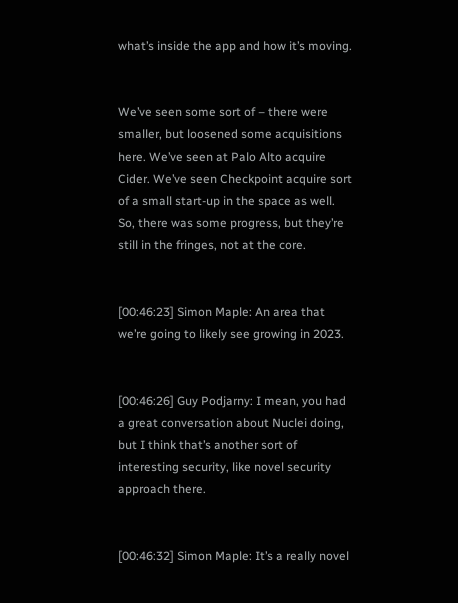what’s inside the app and how it’s moving.


We’ve seen some sort of – there were smaller, but loosened some acquisitions here. We’ve seen at Palo Alto acquire Cider. We’ve seen Checkpoint acquire sort of a small start-up in the space as well. So, there was some progress, but they’re still in the fringes, not at the core.


[00:46:23] Simon Maple: An area that we’re going to likely see growing in 2023.


[00:46:26] Guy Podjarny: I mean, you had a great conversation about Nuclei doing, but I think that’s another sort of interesting security, like novel security approach there.


[00:46:32] Simon Maple: It’s a really novel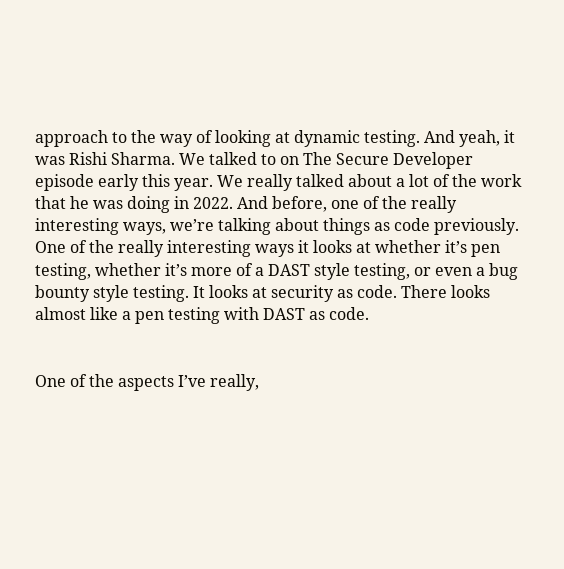approach to the way of looking at dynamic testing. And yeah, it was Rishi Sharma. We talked to on The Secure Developer episode early this year. We really talked about a lot of the work that he was doing in 2022. And before, one of the really interesting ways, we’re talking about things as code previously. One of the really interesting ways it looks at whether it’s pen testing, whether it’s more of a DAST style testing, or even a bug bounty style testing. It looks at security as code. There looks almost like a pen testing with DAST as code.


One of the aspects I’ve really,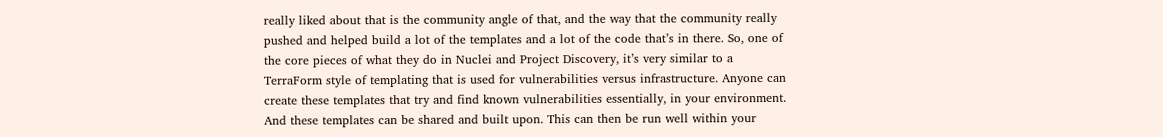really liked about that is the community angle of that, and the way that the community really pushed and helped build a lot of the templates and a lot of the code that’s in there. So, one of the core pieces of what they do in Nuclei and Project Discovery, it’s very similar to a TerraForm style of templating that is used for vulnerabilities versus infrastructure. Anyone can create these templates that try and find known vulnerabilities essentially, in your environment. And these templates can be shared and built upon. This can then be run well within your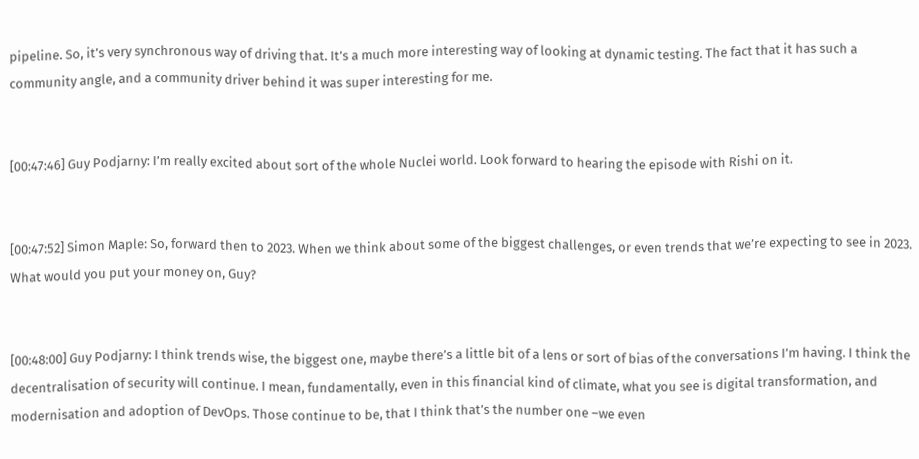pipeline. So, it’s very synchronous way of driving that. It’s a much more interesting way of looking at dynamic testing. The fact that it has such a community angle, and a community driver behind it was super interesting for me.


[00:47:46] Guy Podjarny: I’m really excited about sort of the whole Nuclei world. Look forward to hearing the episode with Rishi on it.


[00:47:52] Simon Maple: So, forward then to 2023. When we think about some of the biggest challenges, or even trends that we’re expecting to see in 2023. What would you put your money on, Guy?


[00:48:00] Guy Podjarny: I think trends wise, the biggest one, maybe there’s a little bit of a lens or sort of bias of the conversations I’m having. I think the decentralisation of security will continue. I mean, fundamentally, even in this financial kind of climate, what you see is digital transformation, and modernisation and adoption of DevOps. Those continue to be, that I think that’s the number one –we even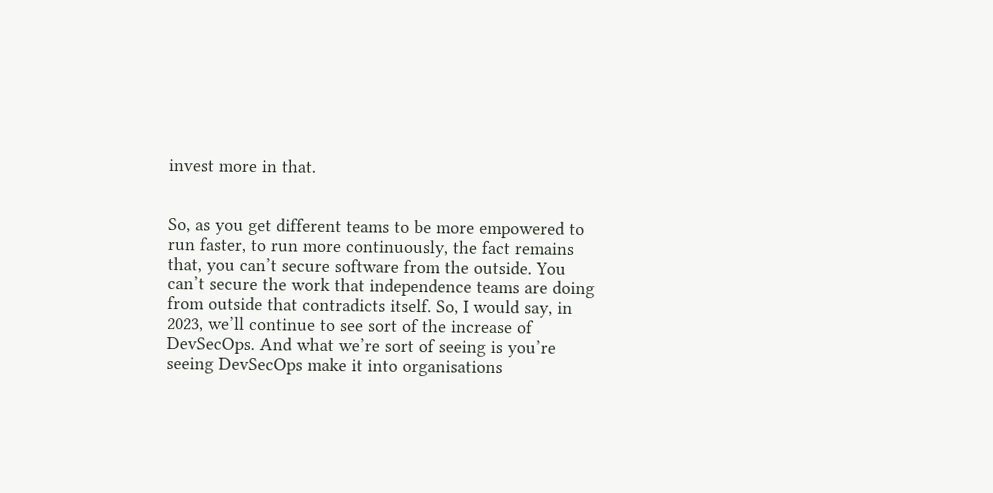invest more in that.


So, as you get different teams to be more empowered to run faster, to run more continuously, the fact remains that, you can’t secure software from the outside. You can’t secure the work that independence teams are doing from outside that contradicts itself. So, I would say, in 2023, we’ll continue to see sort of the increase of DevSecOps. And what we’re sort of seeing is you’re seeing DevSecOps make it into organisations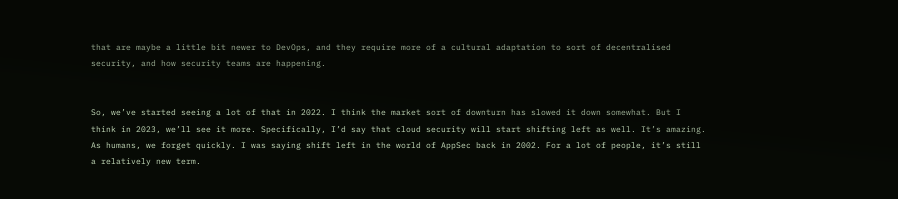that are maybe a little bit newer to DevOps, and they require more of a cultural adaptation to sort of decentralised security, and how security teams are happening.


So, we’ve started seeing a lot of that in 2022. I think the market sort of downturn has slowed it down somewhat. But I think in 2023, we’ll see it more. Specifically, I’d say that cloud security will start shifting left as well. It’s amazing. As humans, we forget quickly. I was saying shift left in the world of AppSec back in 2002. For a lot of people, it’s still a relatively new term.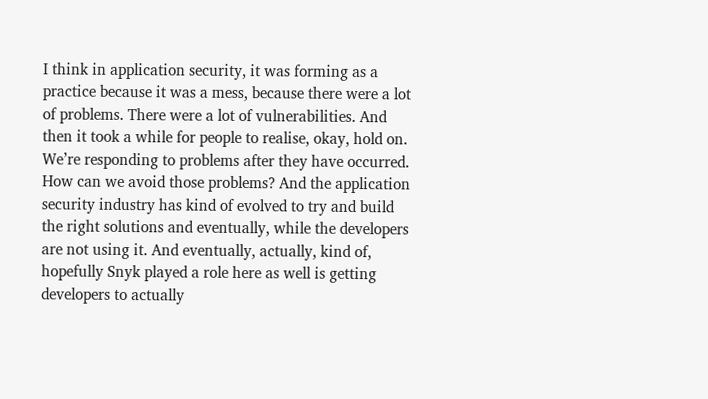I think in application security, it was forming as a practice because it was a mess, because there were a lot of problems. There were a lot of vulnerabilities. And then it took a while for people to realise, okay, hold on. We’re responding to problems after they have occurred. How can we avoid those problems? And the application security industry has kind of evolved to try and build the right solutions and eventually, while the developers are not using it. And eventually, actually, kind of, hopefully Snyk played a role here as well is getting developers to actually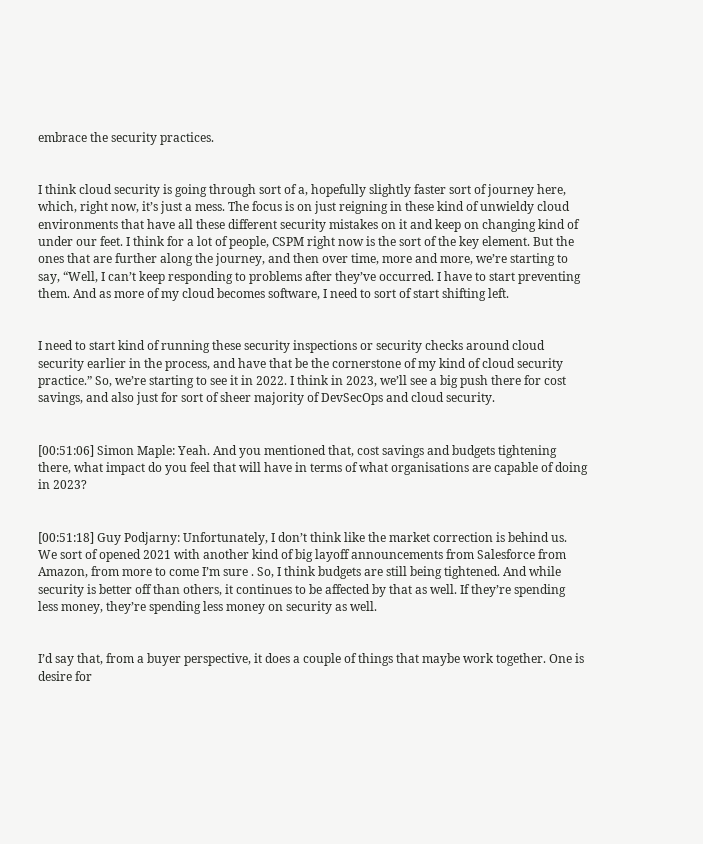embrace the security practices.


I think cloud security is going through sort of a, hopefully slightly faster sort of journey here, which, right now, it’s just a mess. The focus is on just reigning in these kind of unwieldy cloud environments that have all these different security mistakes on it and keep on changing kind of under our feet. I think for a lot of people, CSPM right now is the sort of the key element. But the ones that are further along the journey, and then over time, more and more, we’re starting to say, “Well, I can’t keep responding to problems after they’ve occurred. I have to start preventing them. And as more of my cloud becomes software, I need to sort of start shifting left.


I need to start kind of running these security inspections or security checks around cloud security earlier in the process, and have that be the cornerstone of my kind of cloud security practice.” So, we’re starting to see it in 2022. I think in 2023, we’ll see a big push there for cost savings, and also just for sort of sheer majority of DevSecOps and cloud security.


[00:51:06] Simon Maple: Yeah. And you mentioned that, cost savings and budgets tightening there, what impact do you feel that will have in terms of what organisations are capable of doing in 2023?


[00:51:18] Guy Podjarny: Unfortunately, I don’t think like the market correction is behind us. We sort of opened 2021 with another kind of big layoff announcements from Salesforce from Amazon, from more to come I’m sure . So, I think budgets are still being tightened. And while security is better off than others, it continues to be affected by that as well. If they’re spending less money, they’re spending less money on security as well.


I’d say that, from a buyer perspective, it does a couple of things that maybe work together. One is desire for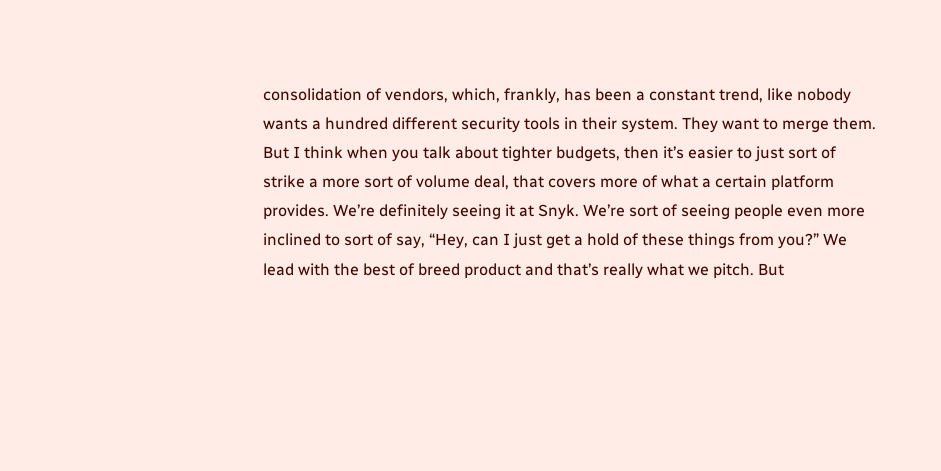consolidation of vendors, which, frankly, has been a constant trend, like nobody wants a hundred different security tools in their system. They want to merge them. But I think when you talk about tighter budgets, then it’s easier to just sort of strike a more sort of volume deal, that covers more of what a certain platform provides. We’re definitely seeing it at Snyk. We’re sort of seeing people even more inclined to sort of say, “Hey, can I just get a hold of these things from you?” We lead with the best of breed product and that’s really what we pitch. But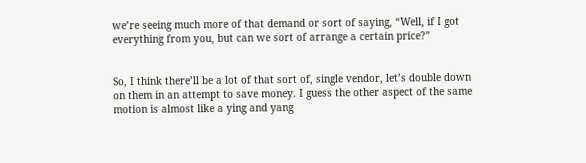we’re seeing much more of that demand or sort of saying, “Well, if I got everything from you, but can we sort of arrange a certain price?”


So, I think there’ll be a lot of that sort of, single vendor, let’s double down on them in an attempt to save money. I guess the other aspect of the same motion is almost like a ying and yang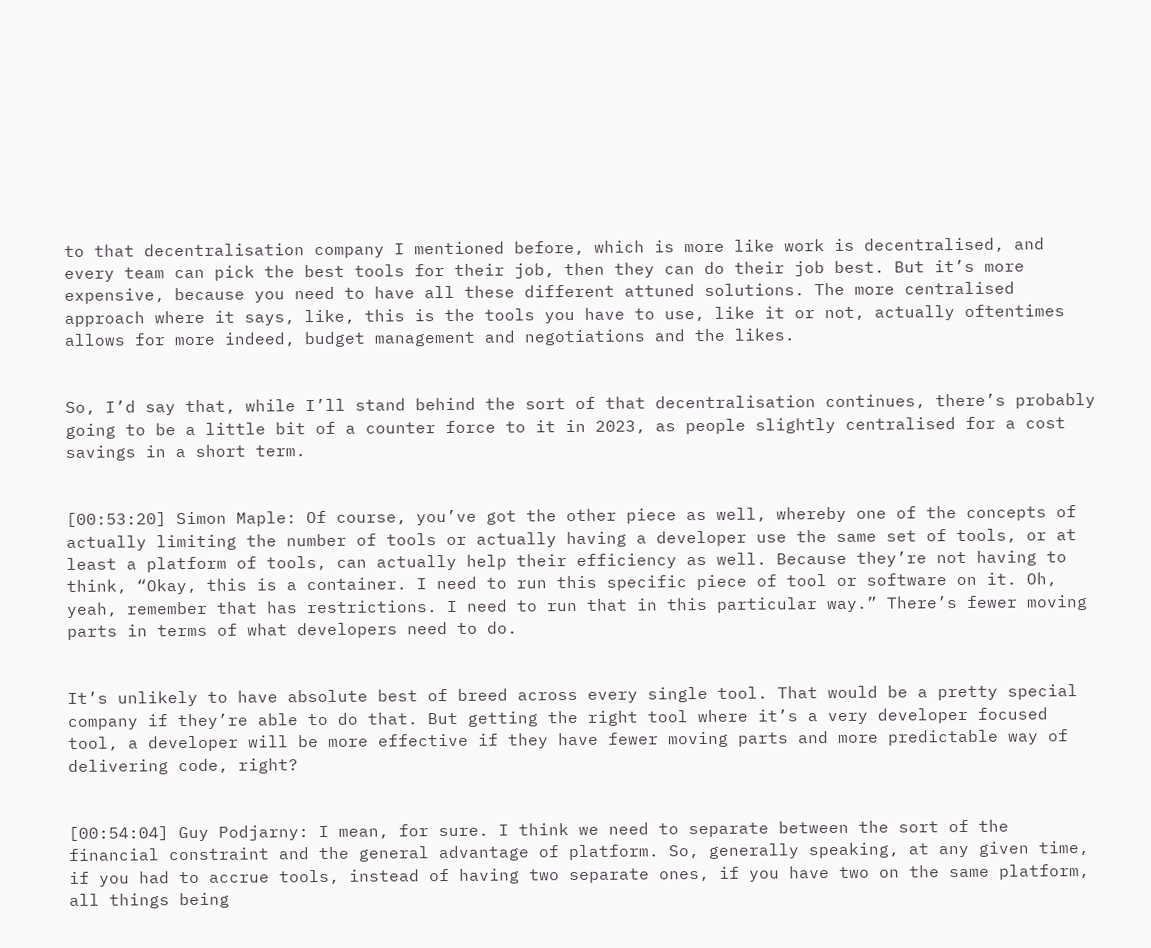to that decentralisation company I mentioned before, which is more like work is decentralised, and every team can pick the best tools for their job, then they can do their job best. But it’s more expensive, because you need to have all these different attuned solutions. The more centralised approach where it says, like, this is the tools you have to use, like it or not, actually oftentimes allows for more indeed, budget management and negotiations and the likes.


So, I’d say that, while I’ll stand behind the sort of that decentralisation continues, there’s probably going to be a little bit of a counter force to it in 2023, as people slightly centralised for a cost savings in a short term.


[00:53:20] Simon Maple: Of course, you’ve got the other piece as well, whereby one of the concepts of actually limiting the number of tools or actually having a developer use the same set of tools, or at least a platform of tools, can actually help their efficiency as well. Because they’re not having to think, “Okay, this is a container. I need to run this specific piece of tool or software on it. Oh, yeah, remember that has restrictions. I need to run that in this particular way.” There’s fewer moving parts in terms of what developers need to do.


It’s unlikely to have absolute best of breed across every single tool. That would be a pretty special company if they’re able to do that. But getting the right tool where it’s a very developer focused tool, a developer will be more effective if they have fewer moving parts and more predictable way of delivering code, right?


[00:54:04] Guy Podjarny: I mean, for sure. I think we need to separate between the sort of the financial constraint and the general advantage of platform. So, generally speaking, at any given time, if you had to accrue tools, instead of having two separate ones, if you have two on the same platform, all things being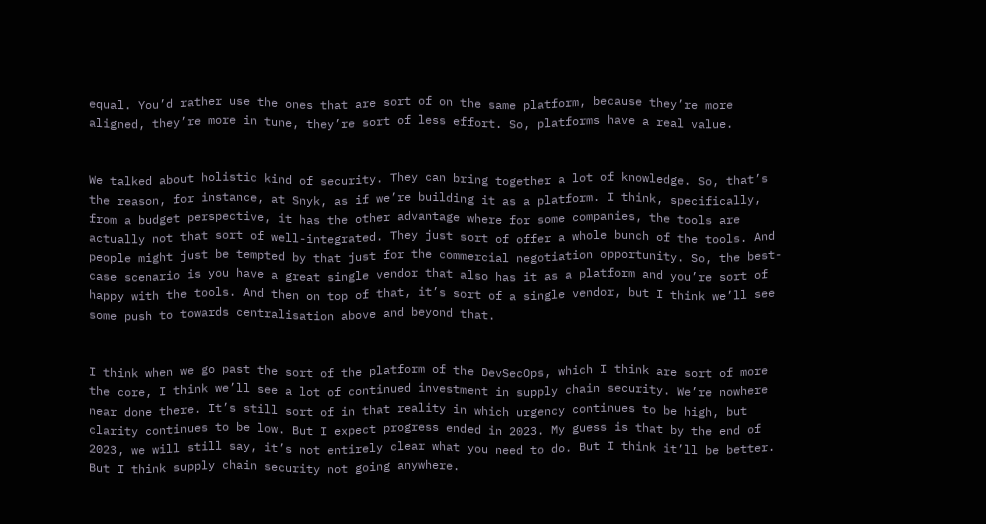equal. You’d rather use the ones that are sort of on the same platform, because they’re more aligned, they’re more in tune, they’re sort of less effort. So, platforms have a real value.


We talked about holistic kind of security. They can bring together a lot of knowledge. So, that’s the reason, for instance, at Snyk, as if we’re building it as a platform. I think, specifically, from a budget perspective, it has the other advantage where for some companies, the tools are actually not that sort of well-integrated. They just sort of offer a whole bunch of the tools. And people might just be tempted by that just for the commercial negotiation opportunity. So, the best-case scenario is you have a great single vendor that also has it as a platform and you’re sort of happy with the tools. And then on top of that, it’s sort of a single vendor, but I think we’ll see some push to towards centralisation above and beyond that.


I think when we go past the sort of the platform of the DevSecOps, which I think are sort of more the core, I think we’ll see a lot of continued investment in supply chain security. We’re nowhere near done there. It’s still sort of in that reality in which urgency continues to be high, but clarity continues to be low. But I expect progress ended in 2023. My guess is that by the end of 2023, we will still say, it’s not entirely clear what you need to do. But I think it’ll be better. But I think supply chain security not going anywhere.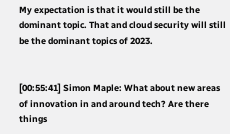My expectation is that it would still be the dominant topic. That and cloud security will still be the dominant topics of 2023.


[00:55:41] Simon Maple: What about new areas of innovation in and around tech? Are there things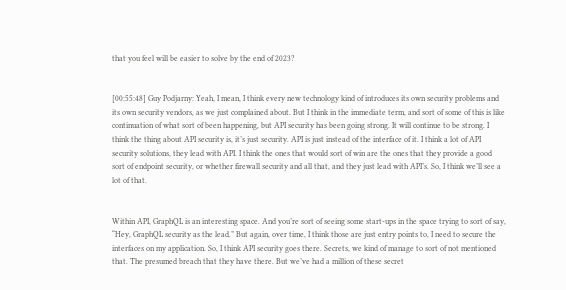that you feel will be easier to solve by the end of 2023?


[00:55:48] Guy Podjarny: Yeah, I mean, I think every new technology kind of introduces its own security problems and its own security vendors, as we just complained about. But I think in the immediate term, and sort of some of this is like continuation of what sort of been happening, but API security has been going strong. It will continue to be strong. I think the thing about API security is, it’s just security. API is just instead of the interface of it. I think a lot of API security solutions, they lead with API. I think the ones that would sort of win are the ones that they provide a good sort of endpoint security, or whether firewall security and all that, and they just lead with API’s. So, I think we’ll see a lot of that.


Within API, GraphQL is an interesting space. And you’re sort of seeing some start-ups in the space trying to sort of say, “Hey, GraphQL security as the lead.” But again, over time, I think those are just entry points to, I need to secure the interfaces on my application. So, I think API security goes there. Secrets, we kind of manage to sort of not mentioned that. The presumed breach that they have there. But we’ve had a million of these secret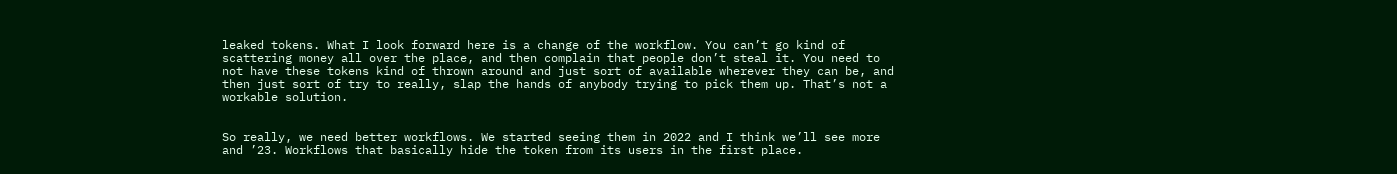leaked tokens. What I look forward here is a change of the workflow. You can’t go kind of scattering money all over the place, and then complain that people don’t steal it. You need to not have these tokens kind of thrown around and just sort of available wherever they can be, and then just sort of try to really, slap the hands of anybody trying to pick them up. That’s not a workable solution.


So really, we need better workflows. We started seeing them in 2022 and I think we’ll see more and ’23. Workflows that basically hide the token from its users in the first place.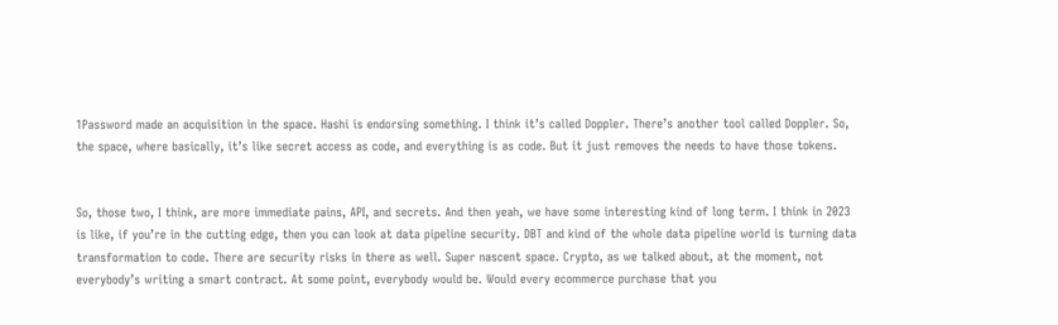1Password made an acquisition in the space. Hashi is endorsing something. I think it’s called Doppler. There’s another tool called Doppler. So, the space, where basically, it’s like secret access as code, and everything is as code. But it just removes the needs to have those tokens.


So, those two, I think, are more immediate pains, API, and secrets. And then yeah, we have some interesting kind of long term. I think in 2023 is like, if you’re in the cutting edge, then you can look at data pipeline security. DBT and kind of the whole data pipeline world is turning data transformation to code. There are security risks in there as well. Super nascent space. Crypto, as we talked about, at the moment, not everybody’s writing a smart contract. At some point, everybody would be. Would every ecommerce purchase that you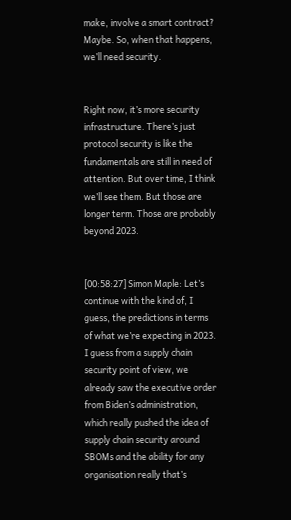make, involve a smart contract? Maybe. So, when that happens, we’ll need security.


Right now, it’s more security infrastructure. There’s just protocol security is like the fundamentals are still in need of attention. But over time, I think we’ll see them. But those are longer term. Those are probably beyond 2023.


[00:58:27] Simon Maple: Let’s continue with the kind of, I guess, the predictions in terms of what we’re expecting in 2023. I guess from a supply chain security point of view, we already saw the executive order from Biden’s administration, which really pushed the idea of supply chain security around SBOMs and the ability for any organisation really that’s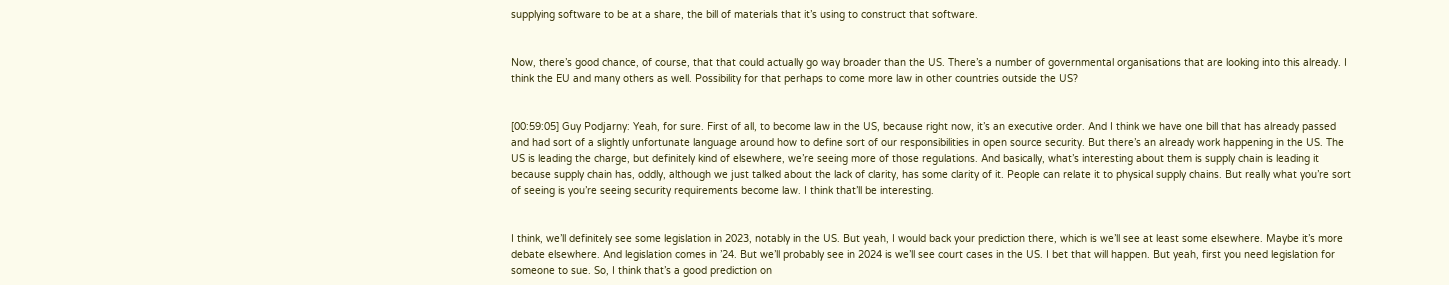supplying software to be at a share, the bill of materials that it’s using to construct that software.


Now, there’s good chance, of course, that that could actually go way broader than the US. There’s a number of governmental organisations that are looking into this already. I think the EU and many others as well. Possibility for that perhaps to come more law in other countries outside the US?


[00:59:05] Guy Podjarny: Yeah, for sure. First of all, to become law in the US, because right now, it’s an executive order. And I think we have one bill that has already passed and had sort of a slightly unfortunate language around how to define sort of our responsibilities in open source security. But there’s an already work happening in the US. The US is leading the charge, but definitely kind of elsewhere, we’re seeing more of those regulations. And basically, what’s interesting about them is supply chain is leading it because supply chain has, oddly, although we just talked about the lack of clarity, has some clarity of it. People can relate it to physical supply chains. But really what you’re sort of seeing is you’re seeing security requirements become law. I think that’ll be interesting.


I think, we’ll definitely see some legislation in 2023, notably in the US. But yeah, I would back your prediction there, which is we’ll see at least some elsewhere. Maybe it’s more debate elsewhere. And legislation comes in ’24. But we’ll probably see in 2024 is we’ll see court cases in the US. I bet that will happen. But yeah, first you need legislation for someone to sue. So, I think that’s a good prediction on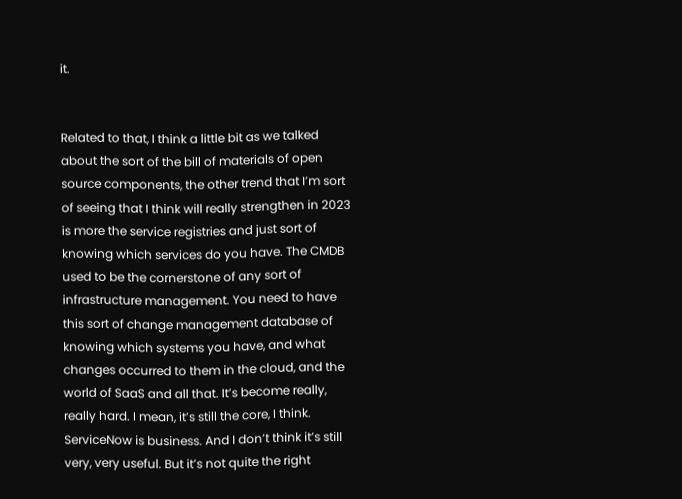it.


Related to that, I think a little bit as we talked about the sort of the bill of materials of open source components, the other trend that I’m sort of seeing that I think will really strengthen in 2023 is more the service registries and just sort of knowing which services do you have. The CMDB used to be the cornerstone of any sort of infrastructure management. You need to have this sort of change management database of knowing which systems you have, and what changes occurred to them in the cloud, and the world of SaaS and all that. It’s become really, really hard. I mean, it’s still the core, I think. ServiceNow is business. And I don’t think it’s still very, very useful. But it’s not quite the right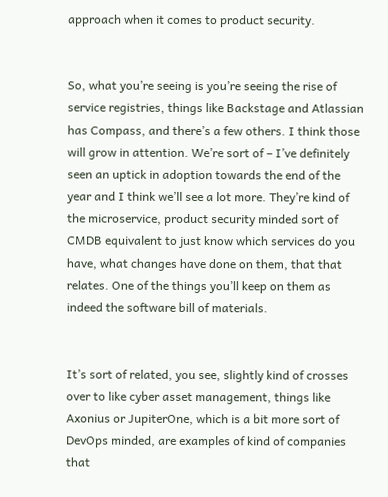approach when it comes to product security.


So, what you’re seeing is you’re seeing the rise of service registries, things like Backstage and Atlassian has Compass, and there’s a few others. I think those will grow in attention. We’re sort of – I’ve definitely seen an uptick in adoption towards the end of the year and I think we’ll see a lot more. They’re kind of the microservice, product security minded sort of CMDB equivalent to just know which services do you have, what changes have done on them, that that relates. One of the things you’ll keep on them as indeed the software bill of materials.


It’s sort of related, you see, slightly kind of crosses over to like cyber asset management, things like Axonius or JupiterOne, which is a bit more sort of DevOps minded, are examples of kind of companies that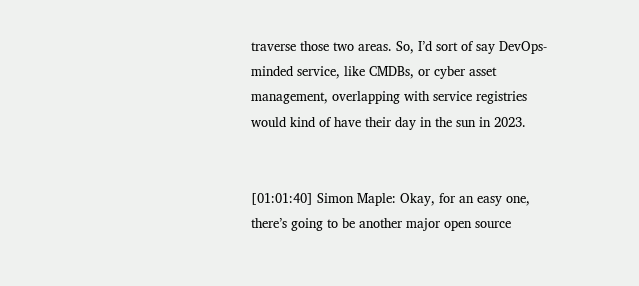traverse those two areas. So, I’d sort of say DevOps-minded service, like CMDBs, or cyber asset management, overlapping with service registries would kind of have their day in the sun in 2023.


[01:01:40] Simon Maple: Okay, for an easy one, there’s going to be another major open source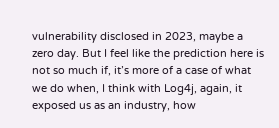vulnerability disclosed in 2023, maybe a zero day. But I feel like the prediction here is not so much if, it’s more of a case of what we do when, I think with Log4j, again, it exposed us as an industry, how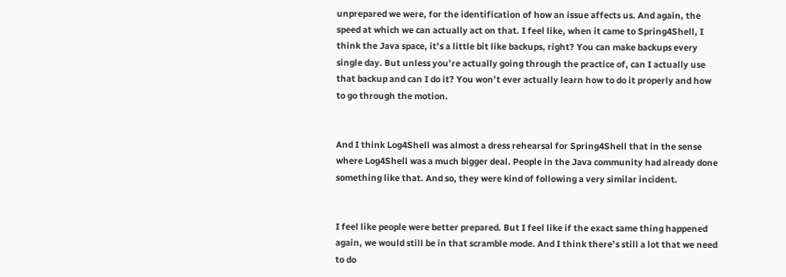unprepared we were, for the identification of how an issue affects us. And again, the speed at which we can actually act on that. I feel like, when it came to Spring4Shell, I think the Java space, it’s a little bit like backups, right? You can make backups every single day. But unless you’re actually going through the practice of, can I actually use that backup and can I do it? You won’t ever actually learn how to do it properly and how to go through the motion.


And I think Log4Shell was almost a dress rehearsal for Spring4Shell that in the sense where Log4Shell was a much bigger deal. People in the Java community had already done something like that. And so, they were kind of following a very similar incident.


I feel like people were better prepared. But I feel like if the exact same thing happened again, we would still be in that scramble mode. And I think there’s still a lot that we need to do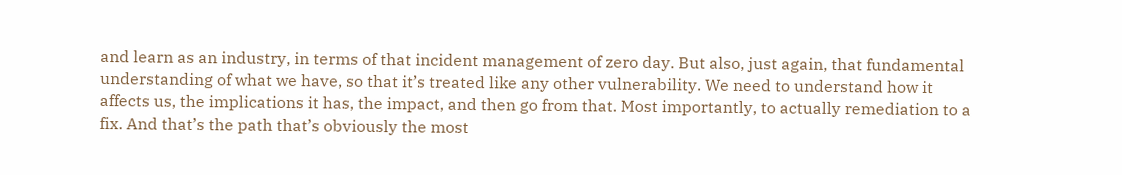and learn as an industry, in terms of that incident management of zero day. But also, just again, that fundamental understanding of what we have, so that it’s treated like any other vulnerability. We need to understand how it affects us, the implications it has, the impact, and then go from that. Most importantly, to actually remediation to a fix. And that’s the path that’s obviously the most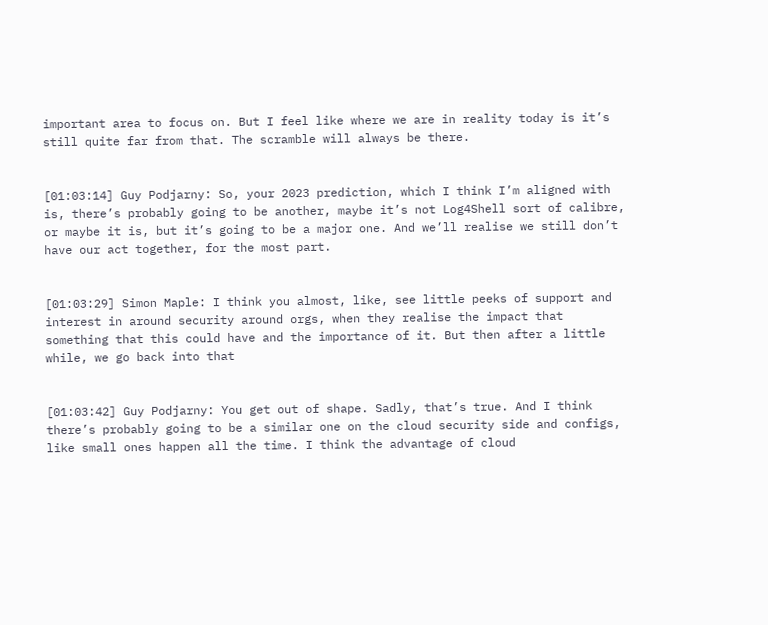important area to focus on. But I feel like where we are in reality today is it’s still quite far from that. The scramble will always be there.


[01:03:14] Guy Podjarny: So, your 2023 prediction, which I think I’m aligned with is, there’s probably going to be another, maybe it’s not Log4Shell sort of calibre, or maybe it is, but it’s going to be a major one. And we’ll realise we still don’t have our act together, for the most part.


[01:03:29] Simon Maple: I think you almost, like, see little peeks of support and interest in around security around orgs, when they realise the impact that something that this could have and the importance of it. But then after a little while, we go back into that


[01:03:42] Guy Podjarny: You get out of shape. Sadly, that’s true. And I think there’s probably going to be a similar one on the cloud security side and configs, like small ones happen all the time. I think the advantage of cloud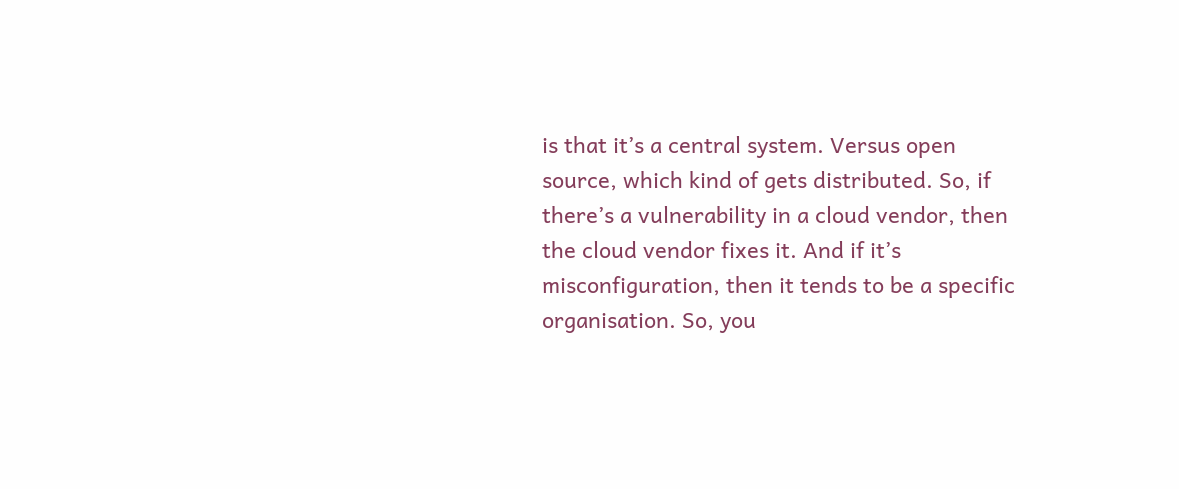is that it’s a central system. Versus open source, which kind of gets distributed. So, if there’s a vulnerability in a cloud vendor, then the cloud vendor fixes it. And if it’s misconfiguration, then it tends to be a specific organisation. So, you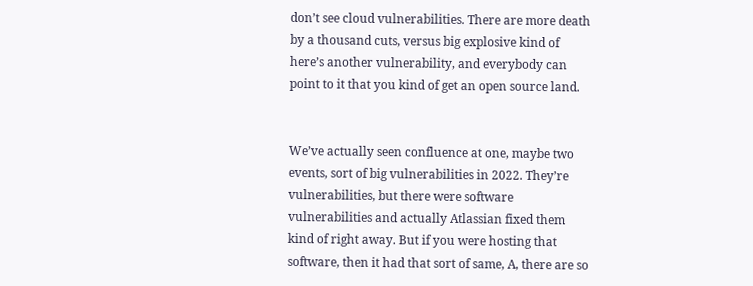don’t see cloud vulnerabilities. There are more death by a thousand cuts, versus big explosive kind of here’s another vulnerability, and everybody can point to it that you kind of get an open source land.


We’ve actually seen confluence at one, maybe two events, sort of big vulnerabilities in 2022. They’re vulnerabilities, but there were software vulnerabilities and actually Atlassian fixed them kind of right away. But if you were hosting that software, then it had that sort of same, A, there are so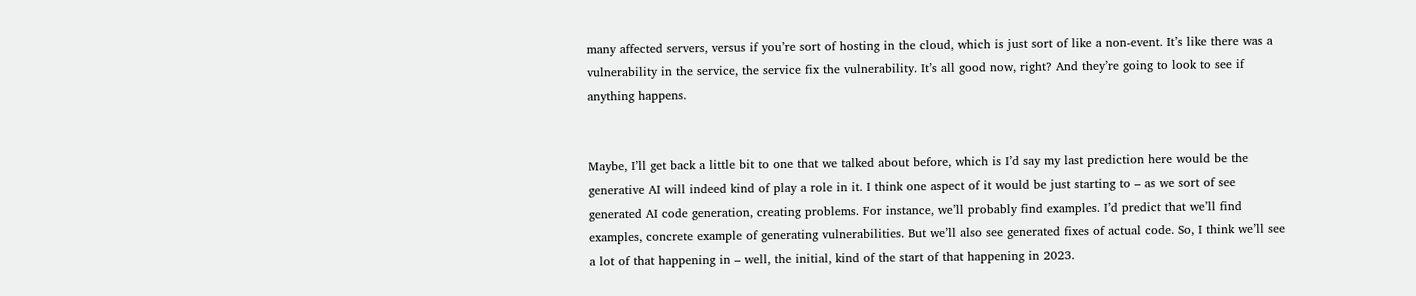many affected servers, versus if you’re sort of hosting in the cloud, which is just sort of like a non-event. It’s like there was a vulnerability in the service, the service fix the vulnerability. It’s all good now, right? And they’re going to look to see if anything happens.


Maybe, I’ll get back a little bit to one that we talked about before, which is I’d say my last prediction here would be the generative AI will indeed kind of play a role in it. I think one aspect of it would be just starting to – as we sort of see generated AI code generation, creating problems. For instance, we’ll probably find examples. I’d predict that we’ll find examples, concrete example of generating vulnerabilities. But we’ll also see generated fixes of actual code. So, I think we’ll see a lot of that happening in – well, the initial, kind of the start of that happening in 2023.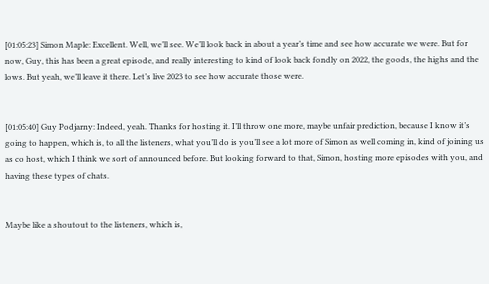[01:05:23] Simon Maple: Excellent. Well, we’ll see. We’ll look back in about a year’s time and see how accurate we were. But for now, Guy, this has been a great episode, and really interesting to kind of look back fondly on 2022, the goods, the highs and the lows. But yeah, we’ll leave it there. Let’s live 2023 to see how accurate those were.


[01:05:40] Guy Podjarny: Indeed, yeah. Thanks for hosting it. I’ll throw one more, maybe unfair prediction, because I know it’s going to happen, which is, to all the listeners, what you’ll do is you’ll see a lot more of Simon as well coming in, kind of joining us as co host, which I think we sort of announced before. But looking forward to that, Simon, hosting more episodes with you, and having these types of chats.


Maybe like a shoutout to the listeners, which is,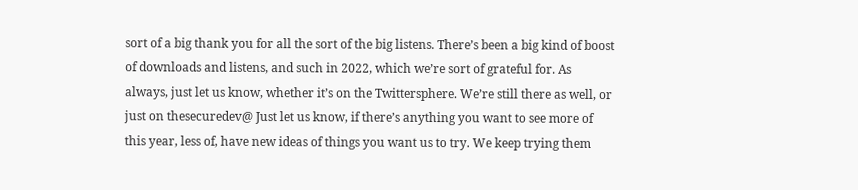sort of a big thank you for all the sort of the big listens. There’s been a big kind of boost of downloads and listens, and such in 2022, which we’re sort of grateful for. As always, just let us know, whether it’s on the Twittersphere. We’re still there as well, or just on thesecuredev@ Just let us know, if there’s anything you want to see more of this year, less of, have new ideas of things you want us to try. We keep trying them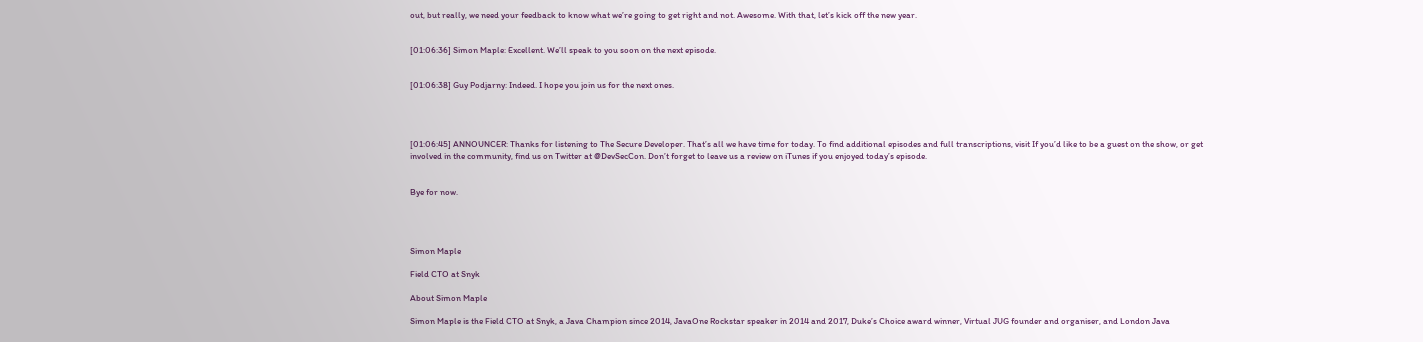out, but really, we need your feedback to know what we’re going to get right and not. Awesome. With that, let’s kick off the new year.


[01:06:36] Simon Maple: Excellent. We’ll speak to you soon on the next episode.


[01:06:38] Guy Podjarny: Indeed. I hope you join us for the next ones.




[01:06:45] ANNOUNCER: Thanks for listening to The Secure Developer. That’s all we have time for today. To find additional episodes and full transcriptions, visit If you’d like to be a guest on the show, or get involved in the community, find us on Twitter at @DevSecCon. Don’t forget to leave us a review on iTunes if you enjoyed today’s episode.


Bye for now.




Simon Maple

Field CTO at Snyk

About Simon Maple

Simon Maple is the Field CTO at Snyk, a Java Champion since 2014, JavaOne Rockstar speaker in 2014 and 2017, Duke’s Choice award winner, Virtual JUG founder and organiser, and London Java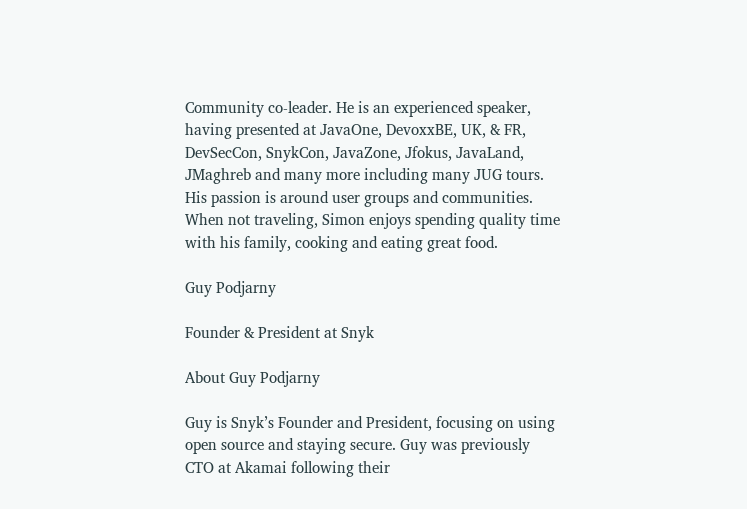Community co-leader. He is an experienced speaker, having presented at JavaOne, DevoxxBE, UK, & FR, DevSecCon, SnykCon, JavaZone, Jfokus, JavaLand, JMaghreb and many more including many JUG tours. His passion is around user groups and communities. When not traveling, Simon enjoys spending quality time with his family, cooking and eating great food.

Guy Podjarny

Founder & President at Snyk

About Guy Podjarny

Guy is Snyk’s Founder and President, focusing on using open source and staying secure. Guy was previously CTO at Akamai following their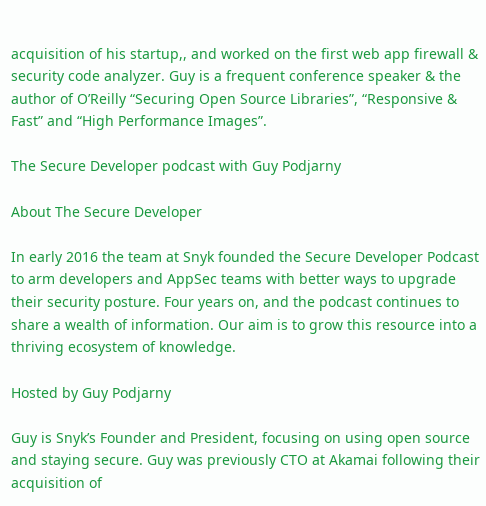acquisition of his startup,, and worked on the first web app firewall & security code analyzer. Guy is a frequent conference speaker & the author of O’Reilly “Securing Open Source Libraries”, “Responsive & Fast” and “High Performance Images”.

The Secure Developer podcast with Guy Podjarny

About The Secure Developer

In early 2016 the team at Snyk founded the Secure Developer Podcast to arm developers and AppSec teams with better ways to upgrade their security posture. Four years on, and the podcast continues to share a wealth of information. Our aim is to grow this resource into a thriving ecosystem of knowledge.

Hosted by Guy Podjarny

Guy is Snyk’s Founder and President, focusing on using open source and staying secure. Guy was previously CTO at Akamai following their acquisition of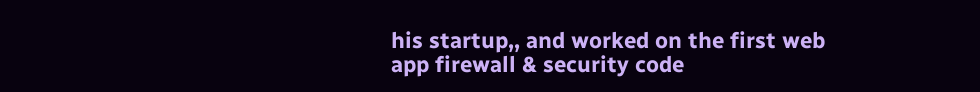his startup,, and worked on the first web app firewall & security code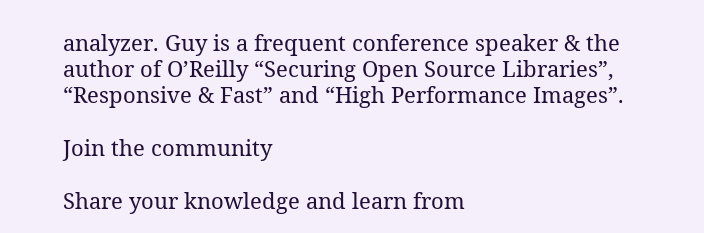analyzer. Guy is a frequent conference speaker & the author of O’Reilly “Securing Open Source Libraries”, “Responsive & Fast” and “High Performance Images”.

Join the community

Share your knowledge and learn from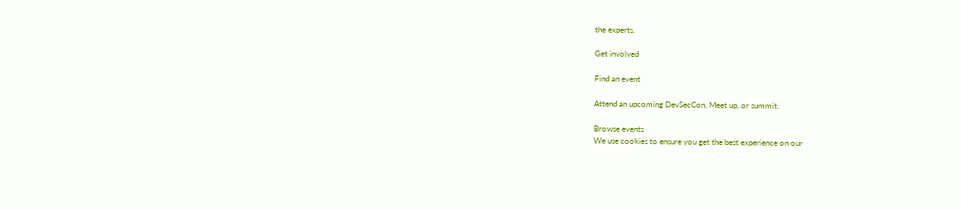the experts.

Get involved

Find an event

Attend an upcoming DevSecCon, Meet up, or summit.

Browse events
We use cookies to ensure you get the best experience on our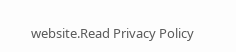website.Read Privacy Policy